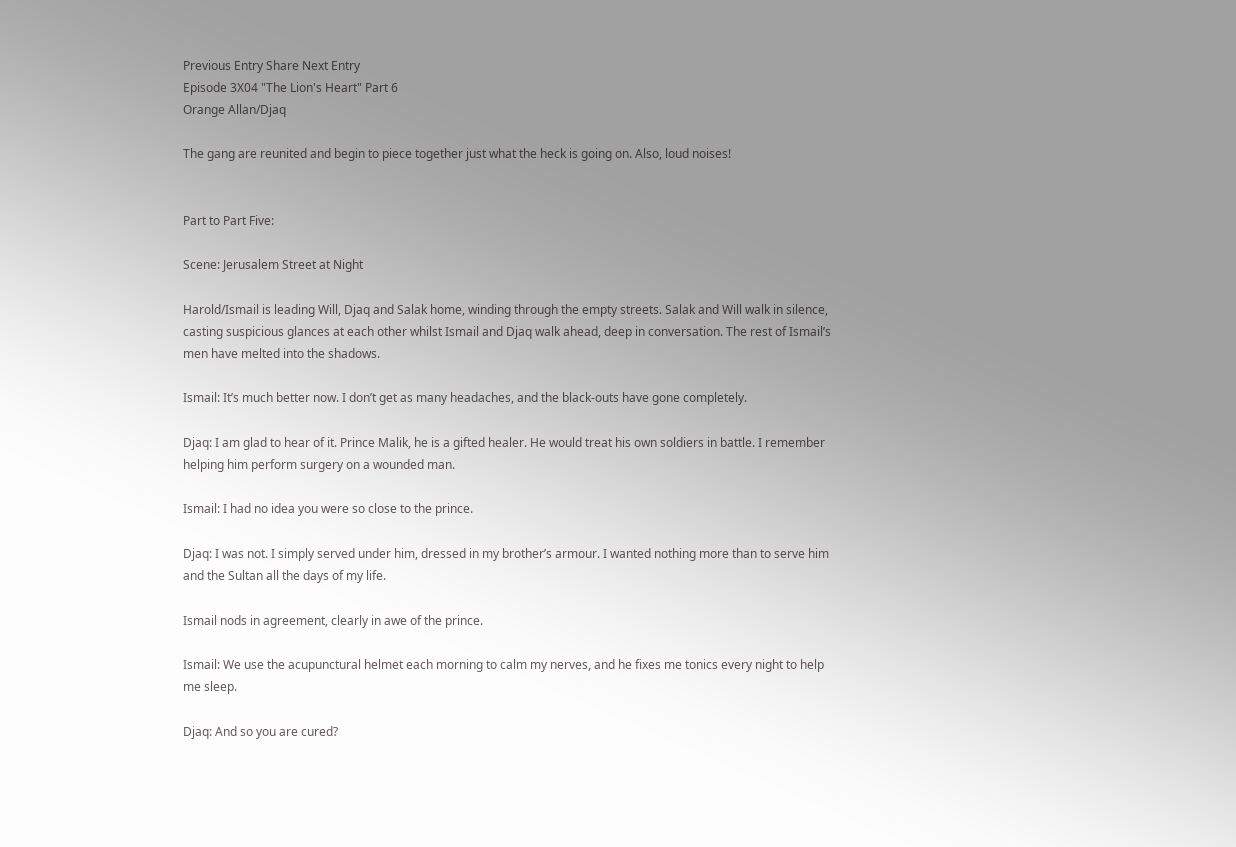Previous Entry Share Next Entry
Episode 3X04 "The Lion's Heart" Part 6
Orange Allan/Djaq

The gang are reunited and begin to piece together just what the heck is going on. Also, loud noises!


Part to Part Five:

Scene: Jerusalem Street at Night

Harold/Ismail is leading Will, Djaq and Salak home, winding through the empty streets. Salak and Will walk in silence, casting suspicious glances at each other whilst Ismail and Djaq walk ahead, deep in conversation. The rest of Ismail’s men have melted into the shadows.

Ismail: It’s much better now. I don’t get as many headaches, and the black-outs have gone completely.

Djaq: I am glad to hear of it. Prince Malik, he is a gifted healer. He would treat his own soldiers in battle. I remember helping him perform surgery on a wounded man.

Ismail: I had no idea you were so close to the prince.

Djaq: I was not. I simply served under him, dressed in my brother’s armour. I wanted nothing more than to serve him and the Sultan all the days of my life.

Ismail nods in agreement, clearly in awe of the prince.

Ismail: We use the acupunctural helmet each morning to calm my nerves, and he fixes me tonics every night to help me sleep.

Djaq: And so you are cured?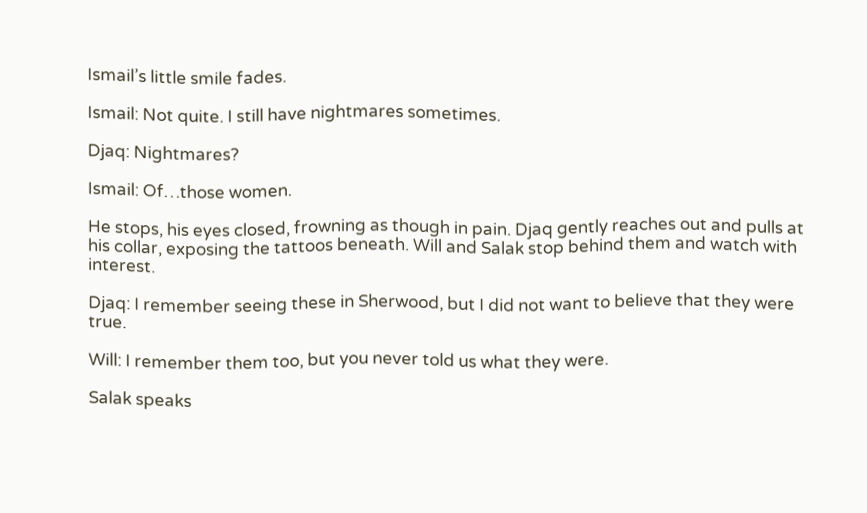Ismail’s little smile fades.

Ismail: Not quite. I still have nightmares sometimes.

Djaq: Nightmares?

Ismail: Of…those women.

He stops, his eyes closed, frowning as though in pain. Djaq gently reaches out and pulls at his collar, exposing the tattoos beneath. Will and Salak stop behind them and watch with interest.

Djaq: I remember seeing these in Sherwood, but I did not want to believe that they were true.

Will: I remember them too, but you never told us what they were.

Salak speaks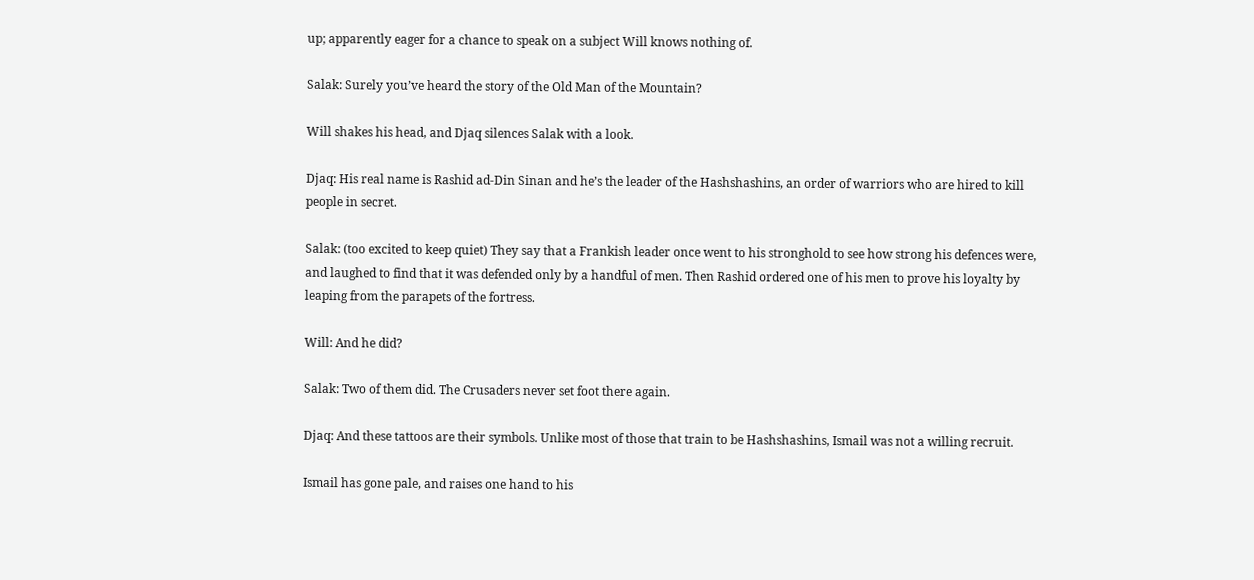up; apparently eager for a chance to speak on a subject Will knows nothing of.

Salak: Surely you’ve heard the story of the Old Man of the Mountain?

Will shakes his head, and Djaq silences Salak with a look.

Djaq: His real name is Rashid ad-Din Sinan and he’s the leader of the Hashshashins, an order of warriors who are hired to kill people in secret.

Salak: (too excited to keep quiet) They say that a Frankish leader once went to his stronghold to see how strong his defences were, and laughed to find that it was defended only by a handful of men. Then Rashid ordered one of his men to prove his loyalty by leaping from the parapets of the fortress.

Will: And he did?

Salak: Two of them did. The Crusaders never set foot there again.

Djaq: And these tattoos are their symbols. Unlike most of those that train to be Hashshashins, Ismail was not a willing recruit.

Ismail has gone pale, and raises one hand to his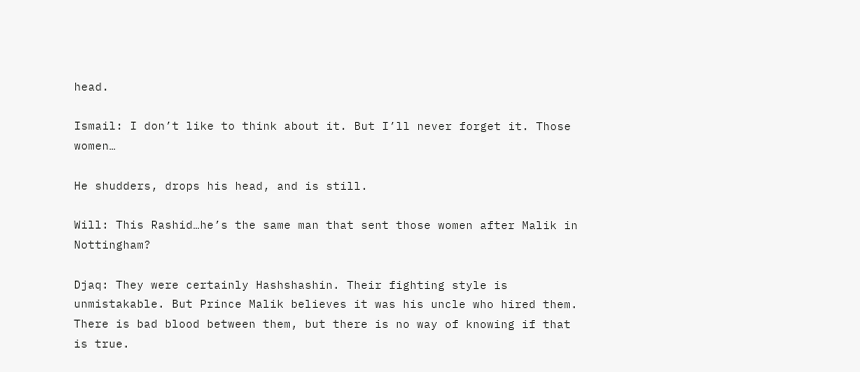head.

Ismail: I don’t like to think about it. But I’ll never forget it. Those women…

He shudders, drops his head, and is still.

Will: This Rashid…he’s the same man that sent those women after Malik in Nottingham?

Djaq: They were certainly Hashshashin. Their fighting style is unmistakable. But Prince Malik believes it was his uncle who hired them. There is bad blood between them, but there is no way of knowing if that is true.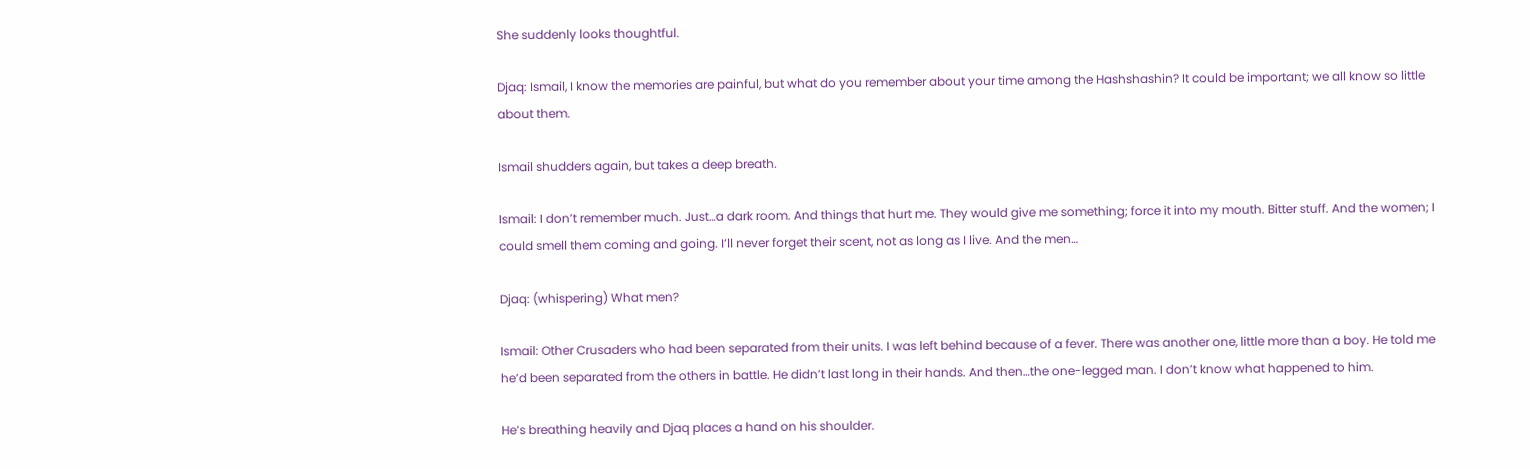She suddenly looks thoughtful.

Djaq: Ismail, I know the memories are painful, but what do you remember about your time among the Hashshashin? It could be important; we all know so little about them.

Ismail shudders again, but takes a deep breath.

Ismail: I don’t remember much. Just…a dark room. And things that hurt me. They would give me something; force it into my mouth. Bitter stuff. And the women; I could smell them coming and going. I’ll never forget their scent, not as long as I live. And the men…

Djaq: (whispering) What men?

Ismail: Other Crusaders who had been separated from their units. I was left behind because of a fever. There was another one, little more than a boy. He told me he’d been separated from the others in battle. He didn’t last long in their hands. And then…the one-legged man. I don’t know what happened to him.

He’s breathing heavily and Djaq places a hand on his shoulder.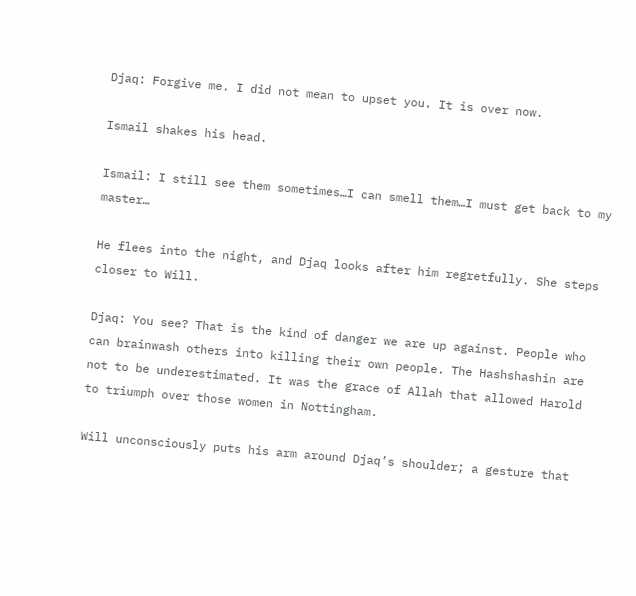Djaq: Forgive me. I did not mean to upset you. It is over now.

Ismail shakes his head.

Ismail: I still see them sometimes…I can smell them…I must get back to my master…

He flees into the night, and Djaq looks after him regretfully. She steps closer to Will.

Djaq: You see? That is the kind of danger we are up against. People who can brainwash others into killing their own people. The Hashshashin are not to be underestimated. It was the grace of Allah that allowed Harold to triumph over those women in Nottingham.

Will unconsciously puts his arm around Djaq’s shoulder; a gesture that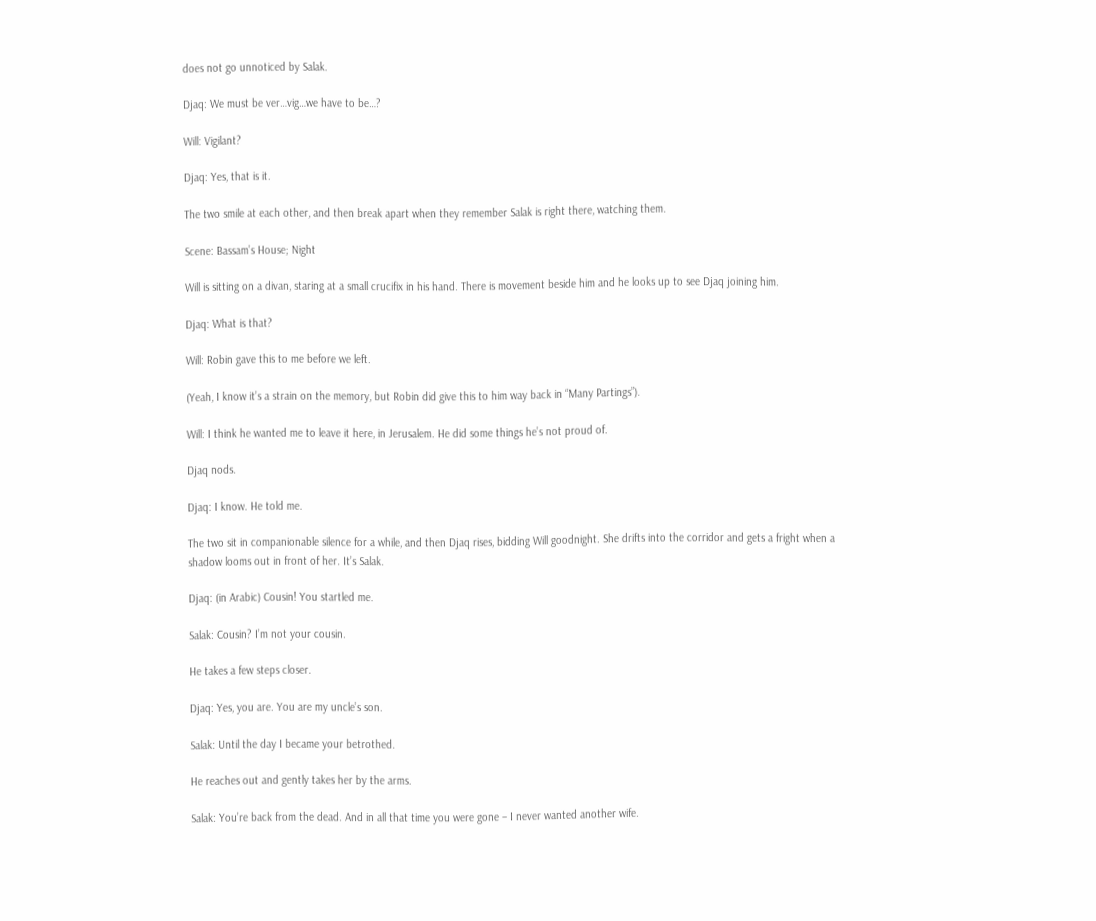does not go unnoticed by Salak.

Djaq: We must be ver…vig…we have to be…?

Will: Vigilant?

Djaq: Yes, that is it.

The two smile at each other, and then break apart when they remember Salak is right there, watching them.

Scene: Bassam’s House; Night

Will is sitting on a divan, staring at a small crucifix in his hand. There is movement beside him and he looks up to see Djaq joining him.

Djaq: What is that?

Will: Robin gave this to me before we left.

(Yeah, I know it’s a strain on the memory, but Robin did give this to him way back in “Many Partings”).

Will: I think he wanted me to leave it here, in Jerusalem. He did some things he’s not proud of.

Djaq nods.

Djaq: I know. He told me.

The two sit in companionable silence for a while, and then Djaq rises, bidding Will goodnight. She drifts into the corridor and gets a fright when a shadow looms out in front of her. It’s Salak.

Djaq: (in Arabic) Cousin! You startled me.

Salak: Cousin? I’m not your cousin.

He takes a few steps closer.

Djaq: Yes, you are. You are my uncle’s son.

Salak: Until the day I became your betrothed.

He reaches out and gently takes her by the arms.

Salak: You’re back from the dead. And in all that time you were gone – I never wanted another wife.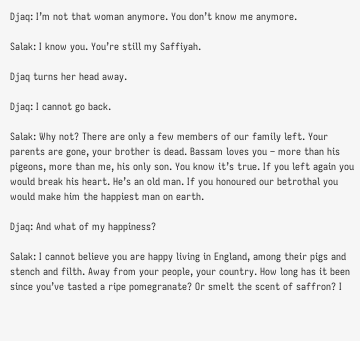Djaq: I’m not that woman anymore. You don’t know me anymore.

Salak: I know you. You’re still my Saffiyah.

Djaq turns her head away.

Djaq: I cannot go back.

Salak: Why not? There are only a few members of our family left. Your parents are gone, your brother is dead. Bassam loves you – more than his pigeons, more than me, his only son. You know it’s true. If you left again you would break his heart. He’s an old man. If you honoured our betrothal you would make him the happiest man on earth.

Djaq: And what of my happiness?

Salak: I cannot believe you are happy living in England, among their pigs and stench and filth. Away from your people, your country. How long has it been since you’ve tasted a ripe pomegranate? Or smelt the scent of saffron? I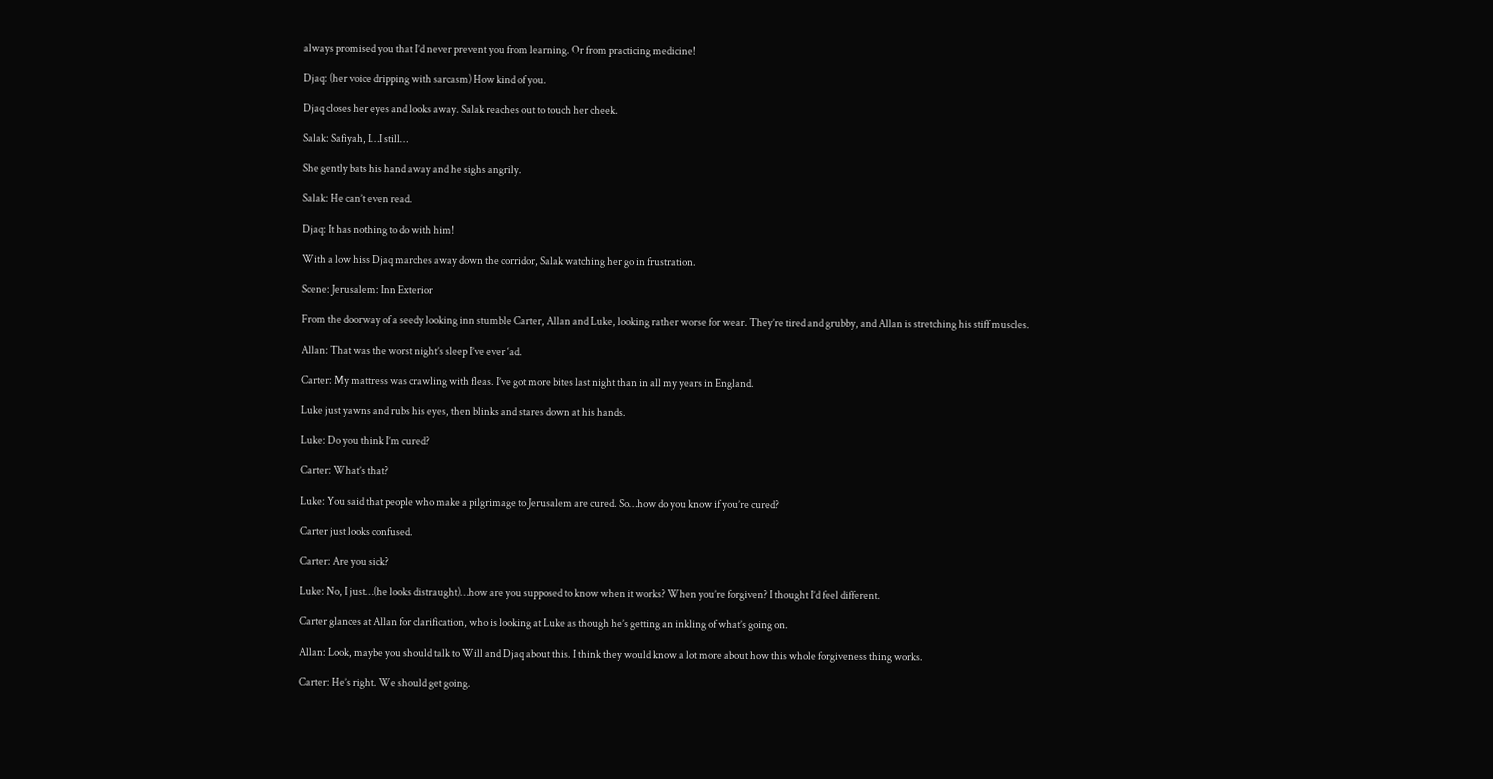always promised you that I’d never prevent you from learning. Or from practicing medicine!

Djaq: (her voice dripping with sarcasm) How kind of you.

Djaq closes her eyes and looks away. Salak reaches out to touch her cheek.

Salak: Safiyah, I…I still…

She gently bats his hand away and he sighs angrily.

Salak: He can’t even read.

Djaq: It has nothing to do with him!

With a low hiss Djaq marches away down the corridor, Salak watching her go in frustration.

Scene: Jerusalem: Inn Exterior

From the doorway of a seedy looking inn stumble Carter, Allan and Luke, looking rather worse for wear. They’re tired and grubby, and Allan is stretching his stiff muscles.

Allan: That was the worst night’s sleep I’ve ever ‘ad.

Carter: My mattress was crawling with fleas. I’ve got more bites last night than in all my years in England.

Luke just yawns and rubs his eyes, then blinks and stares down at his hands.

Luke: Do you think I’m cured?

Carter: What’s that?

Luke: You said that people who make a pilgrimage to Jerusalem are cured. So…how do you know if you’re cured?

Carter just looks confused.

Carter: Are you sick?

Luke: No, I just…(he looks distraught)…how are you supposed to know when it works? When you’re forgiven? I thought I’d feel different.

Carter glances at Allan for clarification, who is looking at Luke as though he’s getting an inkling of what’s going on.

Allan: Look, maybe you should talk to Will and Djaq about this. I think they would know a lot more about how this whole forgiveness thing works.

Carter: He’s right. We should get going.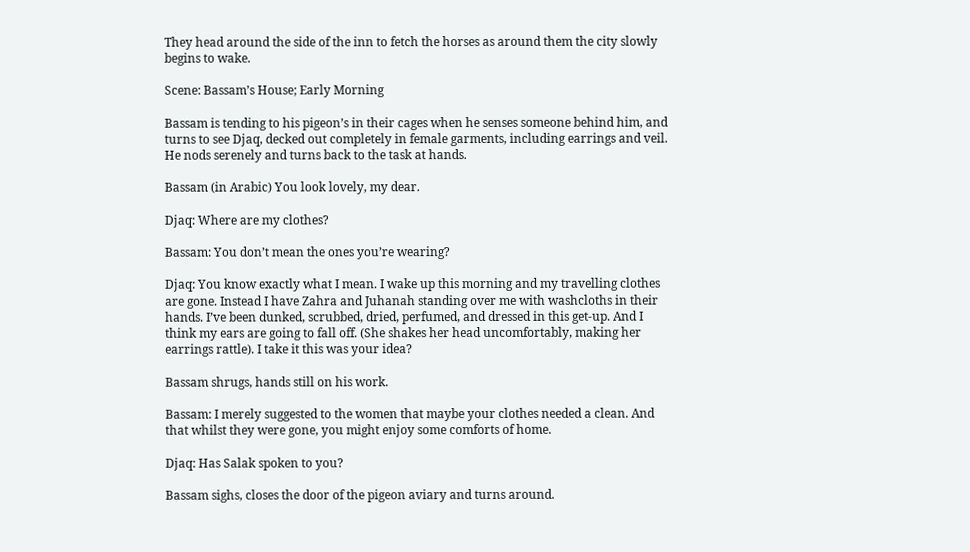They head around the side of the inn to fetch the horses as around them the city slowly begins to wake.

Scene: Bassam’s House; Early Morning

Bassam is tending to his pigeon’s in their cages when he senses someone behind him, and turns to see Djaq, decked out completely in female garments, including earrings and veil. He nods serenely and turns back to the task at hands.

Bassam (in Arabic) You look lovely, my dear.

Djaq: Where are my clothes?

Bassam: You don’t mean the ones you’re wearing?

Djaq: You know exactly what I mean. I wake up this morning and my travelling clothes are gone. Instead I have Zahra and Juhanah standing over me with washcloths in their hands. I’ve been dunked, scrubbed, dried, perfumed, and dressed in this get-up. And I think my ears are going to fall off. (She shakes her head uncomfortably, making her earrings rattle). I take it this was your idea?

Bassam shrugs, hands still on his work.

Bassam: I merely suggested to the women that maybe your clothes needed a clean. And that whilst they were gone, you might enjoy some comforts of home.

Djaq: Has Salak spoken to you?

Bassam sighs, closes the door of the pigeon aviary and turns around.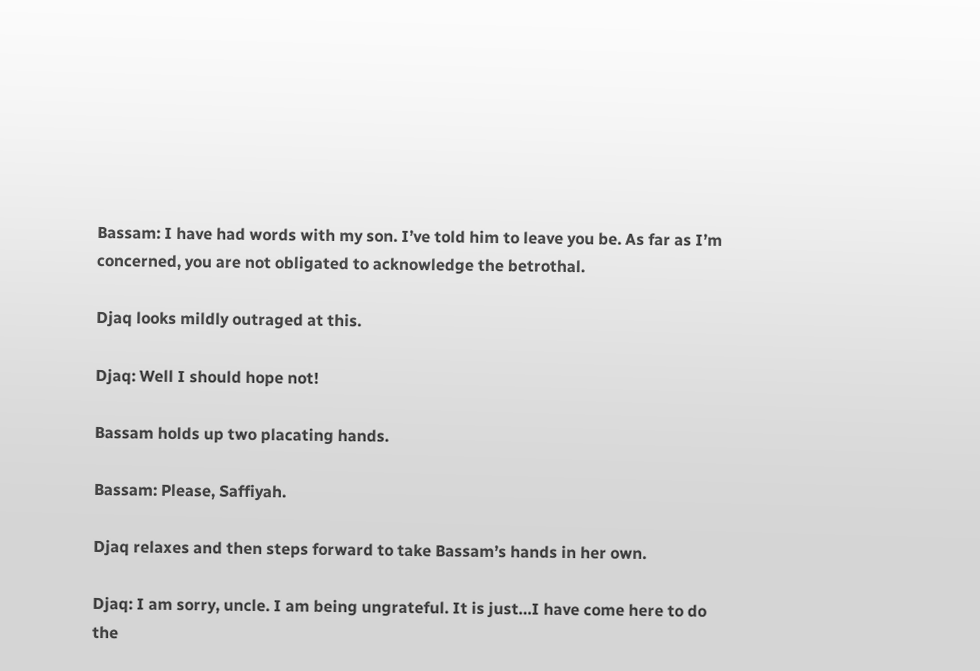Bassam: I have had words with my son. I’ve told him to leave you be. As far as I’m concerned, you are not obligated to acknowledge the betrothal.

Djaq looks mildly outraged at this.

Djaq: Well I should hope not!

Bassam holds up two placating hands.

Bassam: Please, Saffiyah.

Djaq relaxes and then steps forward to take Bassam’s hands in her own.

Djaq: I am sorry, uncle. I am being ungrateful. It is just…I have come here to do the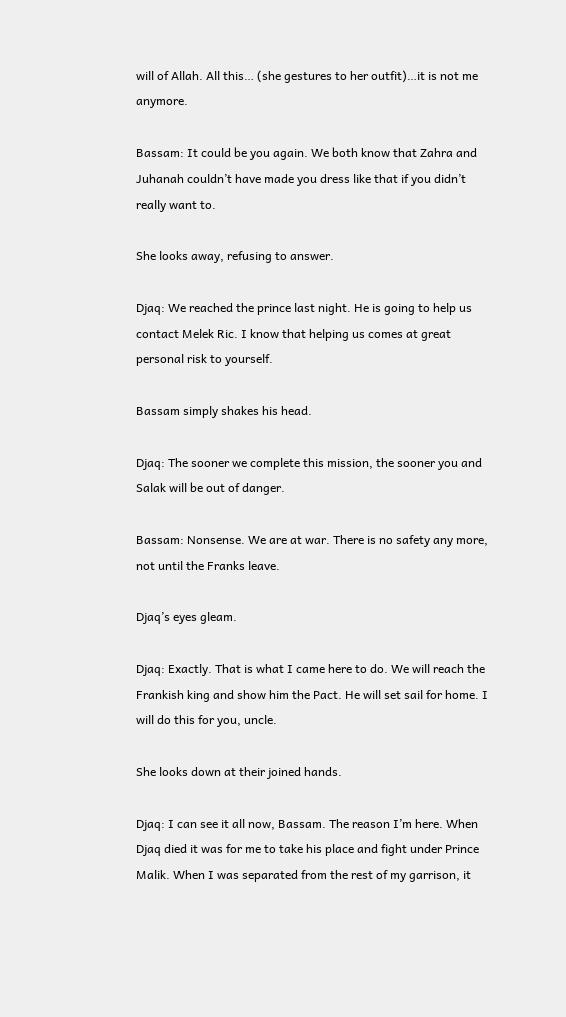will of Allah. All this… (she gestures to her outfit)…it is not me anymore.

Bassam: It could be you again. We both know that Zahra and Juhanah couldn’t have made you dress like that if you didn’t really want to.

She looks away, refusing to answer.

Djaq: We reached the prince last night. He is going to help us contact Melek Ric. I know that helping us comes at great personal risk to yourself.

Bassam simply shakes his head.

Djaq: The sooner we complete this mission, the sooner you and Salak will be out of danger.

Bassam: Nonsense. We are at war. There is no safety any more, not until the Franks leave.

Djaq’s eyes gleam.

Djaq: Exactly. That is what I came here to do. We will reach the Frankish king and show him the Pact. He will set sail for home. I will do this for you, uncle.

She looks down at their joined hands.

Djaq: I can see it all now, Bassam. The reason I’m here. When Djaq died it was for me to take his place and fight under Prince Malik. When I was separated from the rest of my garrison, it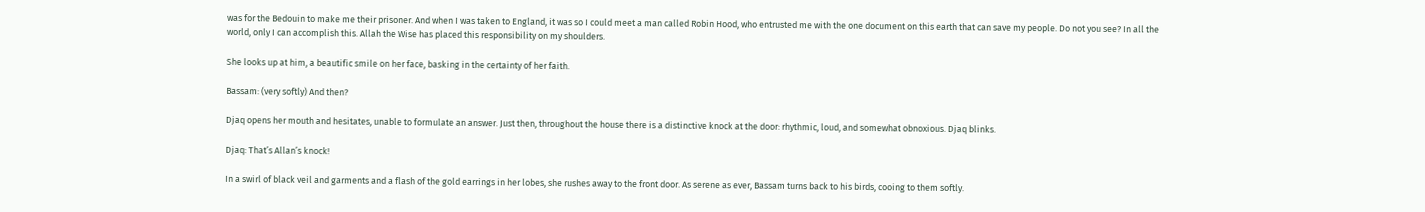was for the Bedouin to make me their prisoner. And when I was taken to England, it was so I could meet a man called Robin Hood, who entrusted me with the one document on this earth that can save my people. Do not you see? In all the world, only I can accomplish this. Allah the Wise has placed this responsibility on my shoulders.

She looks up at him, a beautific smile on her face, basking in the certainty of her faith.

Bassam: (very softly) And then?

Djaq opens her mouth and hesitates, unable to formulate an answer. Just then, throughout the house there is a distinctive knock at the door: rhythmic, loud, and somewhat obnoxious. Djaq blinks.

Djaq: That’s Allan’s knock!

In a swirl of black veil and garments and a flash of the gold earrings in her lobes, she rushes away to the front door. As serene as ever, Bassam turns back to his birds, cooing to them softly.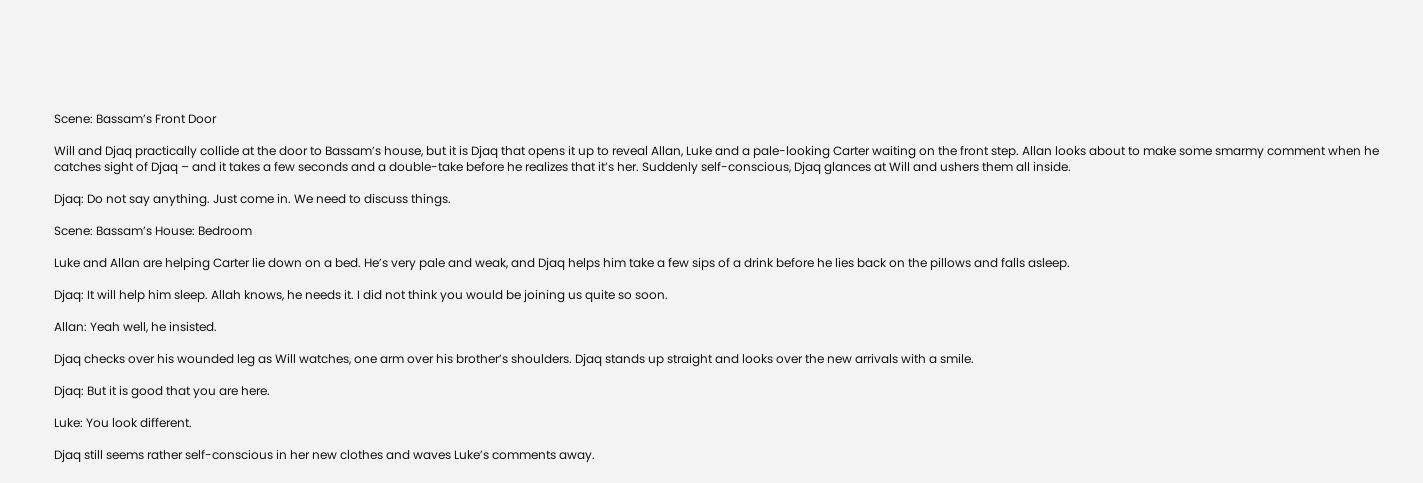Scene: Bassam’s Front Door

Will and Djaq practically collide at the door to Bassam’s house, but it is Djaq that opens it up to reveal Allan, Luke and a pale-looking Carter waiting on the front step. Allan looks about to make some smarmy comment when he catches sight of Djaq – and it takes a few seconds and a double-take before he realizes that it’s her. Suddenly self-conscious, Djaq glances at Will and ushers them all inside.

Djaq: Do not say anything. Just come in. We need to discuss things.

Scene: Bassam’s House: Bedroom

Luke and Allan are helping Carter lie down on a bed. He’s very pale and weak, and Djaq helps him take a few sips of a drink before he lies back on the pillows and falls asleep.

Djaq: It will help him sleep. Allah knows, he needs it. I did not think you would be joining us quite so soon.

Allan: Yeah well, he insisted.

Djaq checks over his wounded leg as Will watches, one arm over his brother’s shoulders. Djaq stands up straight and looks over the new arrivals with a smile.

Djaq: But it is good that you are here.

Luke: You look different.

Djaq still seems rather self-conscious in her new clothes and waves Luke’s comments away.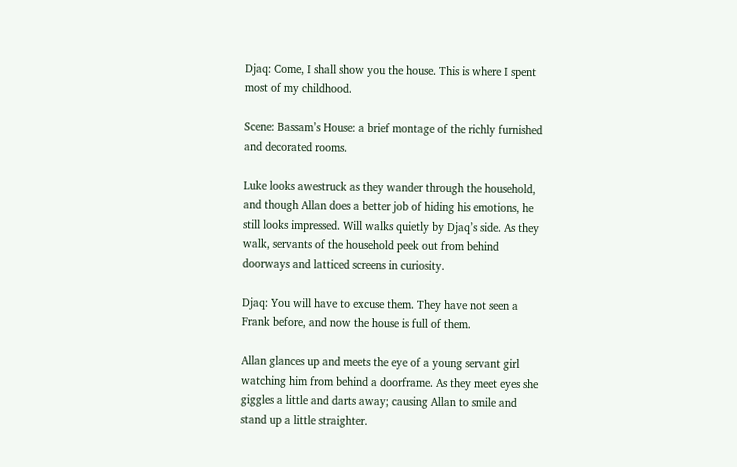Djaq: Come, I shall show you the house. This is where I spent most of my childhood.

Scene: Bassam’s House: a brief montage of the richly furnished and decorated rooms.

Luke looks awestruck as they wander through the household, and though Allan does a better job of hiding his emotions, he still looks impressed. Will walks quietly by Djaq’s side. As they walk, servants of the household peek out from behind doorways and latticed screens in curiosity.

Djaq: You will have to excuse them. They have not seen a Frank before, and now the house is full of them.

Allan glances up and meets the eye of a young servant girl watching him from behind a doorframe. As they meet eyes she giggles a little and darts away; causing Allan to smile and stand up a little straighter.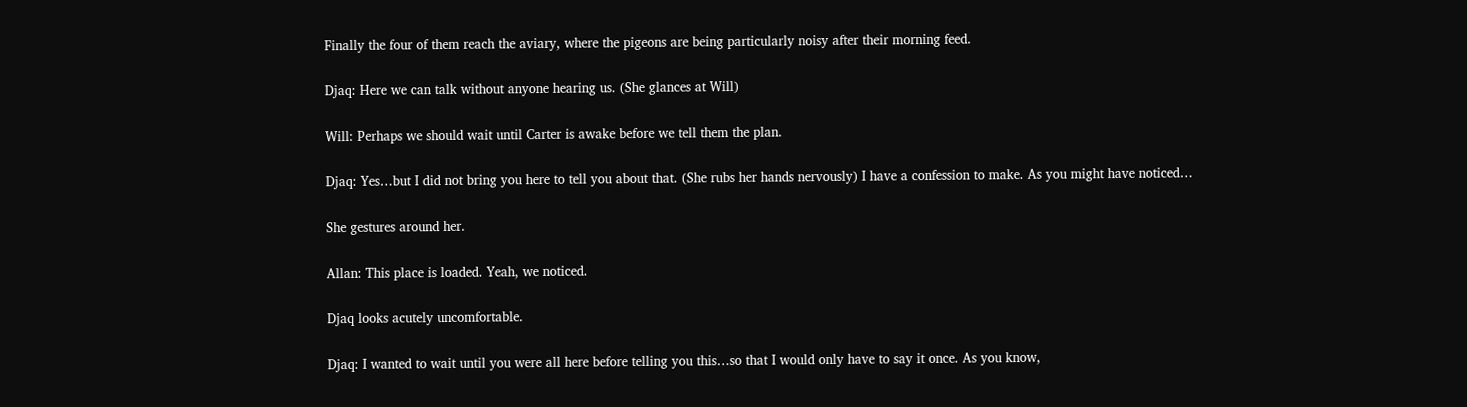Finally the four of them reach the aviary, where the pigeons are being particularly noisy after their morning feed.

Djaq: Here we can talk without anyone hearing us. (She glances at Will)

Will: Perhaps we should wait until Carter is awake before we tell them the plan.

Djaq: Yes…but I did not bring you here to tell you about that. (She rubs her hands nervously) I have a confession to make. As you might have noticed…

She gestures around her.

Allan: This place is loaded. Yeah, we noticed.

Djaq looks acutely uncomfortable.

Djaq: I wanted to wait until you were all here before telling you this…so that I would only have to say it once. As you know,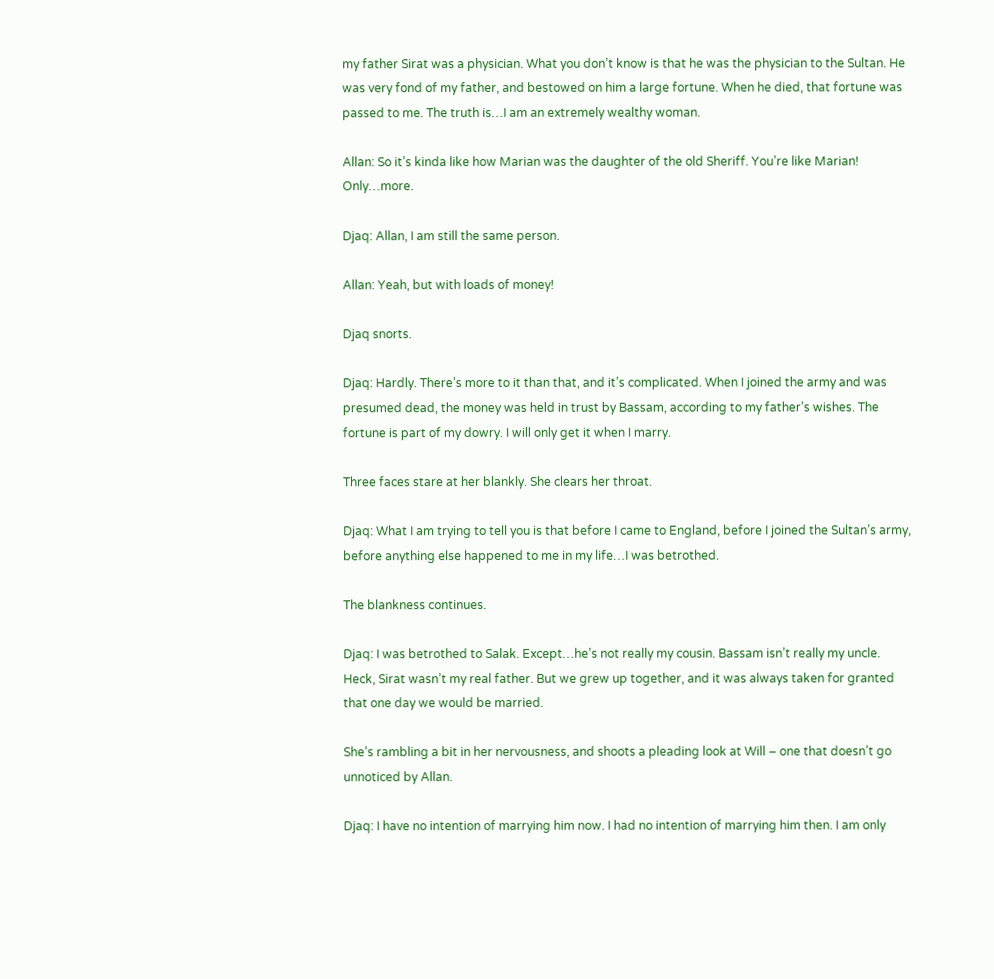my father Sirat was a physician. What you don’t know is that he was the physician to the Sultan. He was very fond of my father, and bestowed on him a large fortune. When he died, that fortune was passed to me. The truth is…I am an extremely wealthy woman.

Allan: So it’s kinda like how Marian was the daughter of the old Sheriff. You’re like Marian! Only…more.

Djaq: Allan, I am still the same person.

Allan: Yeah, but with loads of money!

Djaq snorts.

Djaq: Hardly. There’s more to it than that, and it’s complicated. When I joined the army and was presumed dead, the money was held in trust by Bassam, according to my father’s wishes. The fortune is part of my dowry. I will only get it when I marry.

Three faces stare at her blankly. She clears her throat.

Djaq: What I am trying to tell you is that before I came to England, before I joined the Sultan’s army, before anything else happened to me in my life…I was betrothed.

The blankness continues.

Djaq: I was betrothed to Salak. Except…he’s not really my cousin. Bassam isn’t really my uncle. Heck, Sirat wasn’t my real father. But we grew up together, and it was always taken for granted that one day we would be married.

She’s rambling a bit in her nervousness, and shoots a pleading look at Will – one that doesn’t go unnoticed by Allan.

Djaq: I have no intention of marrying him now. I had no intention of marrying him then. I am only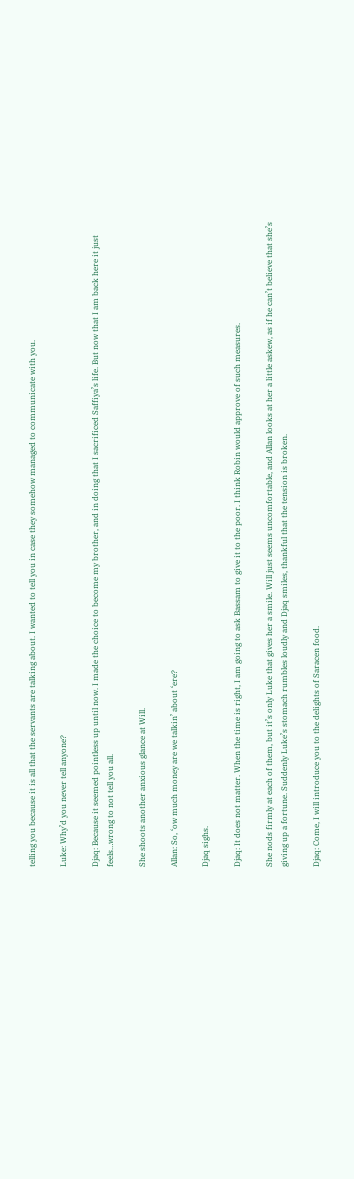telling you because it is all that the servants are talking about. I wanted to tell you in case they somehow managed to communicate with you.

Luke: Why’d you never tell anyone?

Djaq: Because it seemed pointless up until now. I made the choice to become my brother, and in doing that I sacrificed Saffiya’s life. But now that I am back here it just feels…wrong to not tell you all.

She shoots another anxious glance at Will.

Allan: So, ‘ow much money are we talkin’ about ‘ere?

Djaq sighs.

Djaq: It does not matter. When the time is right, I am going to ask Bassam to give it to the poor. I think Robin would approve of such measures.

She nods firmly at each of them, but it’s only Luke that gives her a smile. Will just seems uncomfortable, and Allan looks at her a little askew, as if he can’t believe that she’s giving up a fortune. Suddenly Luke’s stomach rumbles loudly and Djaq smiles, thankful that the tension is broken.

Djaq: Come, I will introduce you to the delights of Saracen food.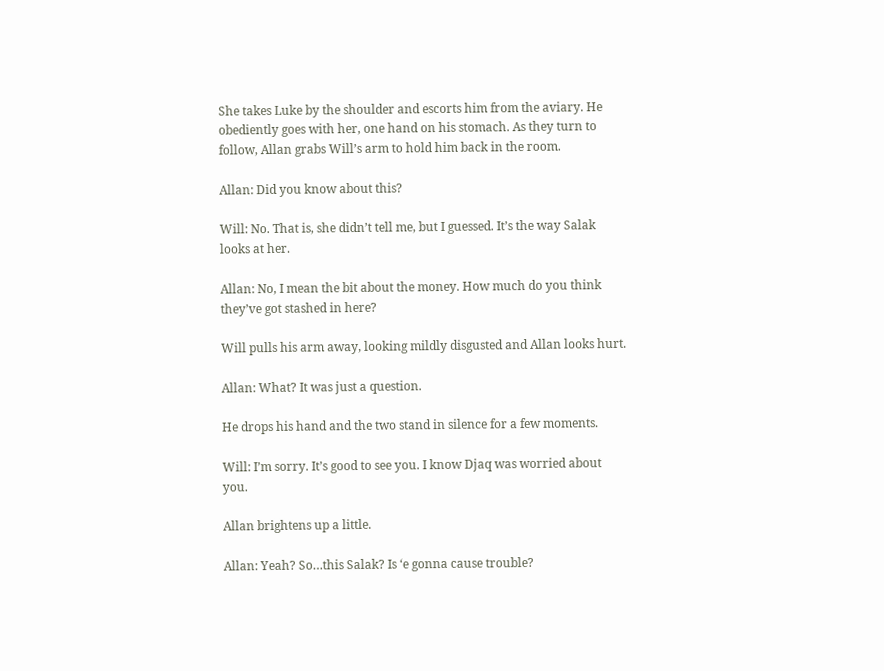She takes Luke by the shoulder and escorts him from the aviary. He obediently goes with her, one hand on his stomach. As they turn to follow, Allan grabs Will’s arm to hold him back in the room.

Allan: Did you know about this?

Will: No. That is, she didn’t tell me, but I guessed. It’s the way Salak looks at her.

Allan: No, I mean the bit about the money. How much do you think they’ve got stashed in here?

Will pulls his arm away, looking mildly disgusted and Allan looks hurt.

Allan: What? It was just a question.

He drops his hand and the two stand in silence for a few moments.

Will: I’m sorry. It’s good to see you. I know Djaq was worried about you.

Allan brightens up a little.

Allan: Yeah? So…this Salak? Is ‘e gonna cause trouble?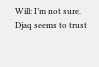Will: I’m not sure. Djaq seems to trust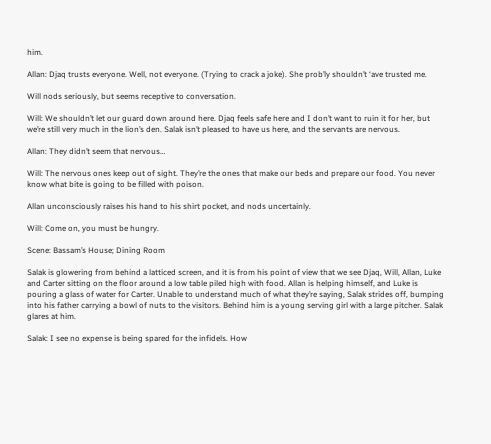him.

Allan: Djaq trusts everyone. Well, not everyone. (Trying to crack a joke). She prob’ly shouldn’t ‘ave trusted me.

Will nods seriously, but seems receptive to conversation.

Will: We shouldn’t let our guard down around here. Djaq feels safe here and I don’t want to ruin it for her, but we’re still very much in the lion’s den. Salak isn’t pleased to have us here, and the servants are nervous.

Allan: They didn’t seem that nervous…

Will: The nervous ones keep out of sight. They’re the ones that make our beds and prepare our food. You never know what bite is going to be filled with poison.

Allan unconsciously raises his hand to his shirt pocket, and nods uncertainly.

Will: Come on, you must be hungry.

Scene: Bassam’s House; Dining Room

Salak is glowering from behind a latticed screen, and it is from his point of view that we see Djaq, Will, Allan, Luke and Carter sitting on the floor around a low table piled high with food. Allan is helping himself, and Luke is pouring a glass of water for Carter. Unable to understand much of what they’re saying, Salak strides off, bumping into his father carrying a bowl of nuts to the visitors. Behind him is a young serving girl with a large pitcher. Salak glares at him.

Salak: I see no expense is being spared for the infidels. How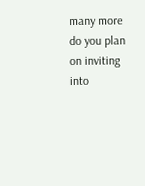many more do you plan on inviting into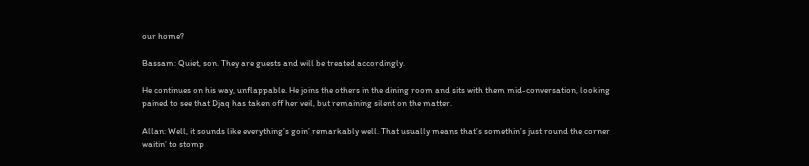our home?

Bassam: Quiet, son. They are guests and will be treated accordingly.

He continues on his way, unflappable. He joins the others in the dining room and sits with them mid-conversation, looking pained to see that Djaq has taken off her veil, but remaining silent on the matter.

Allan: Well, it sounds like everything’s goin’ remarkably well. That usually means that’s somethin’s just round the corner waitin’ to stomp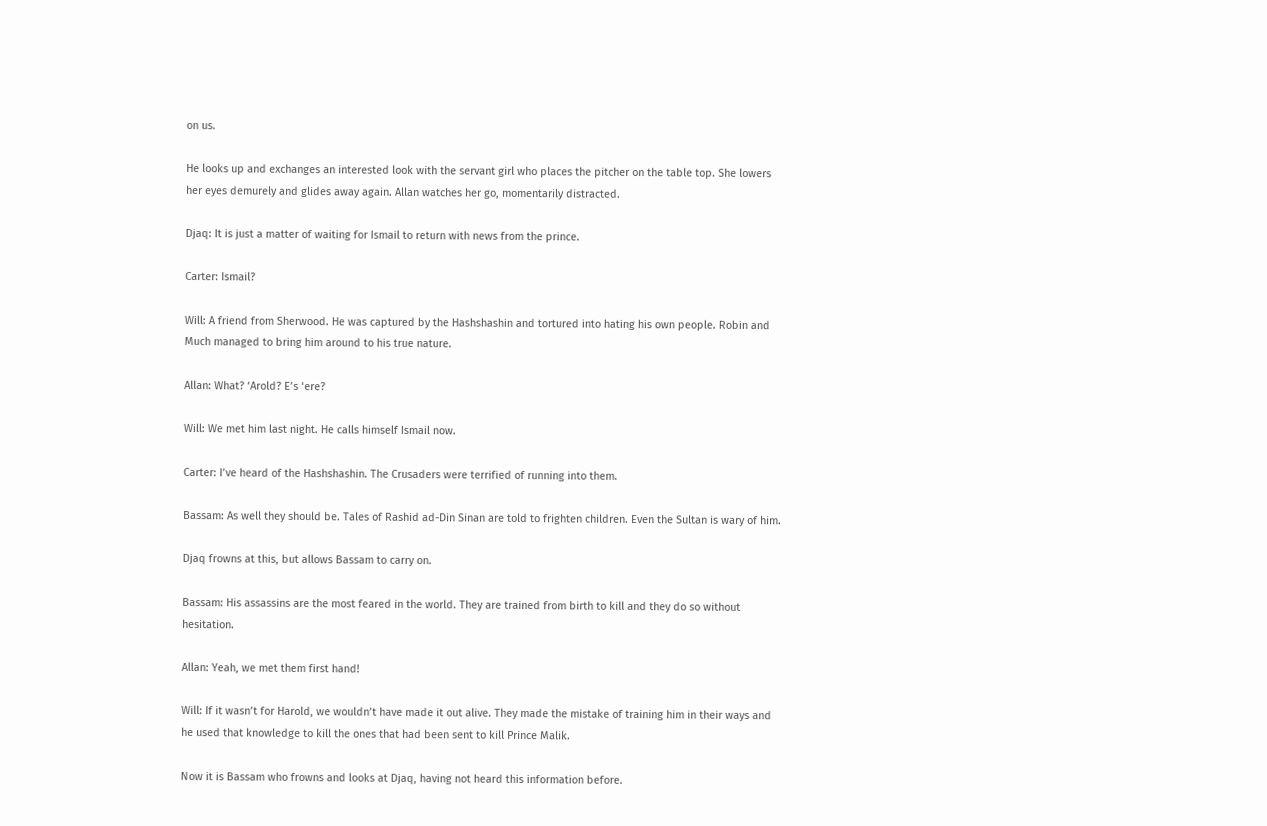on us.

He looks up and exchanges an interested look with the servant girl who places the pitcher on the table top. She lowers her eyes demurely and glides away again. Allan watches her go, momentarily distracted.

Djaq: It is just a matter of waiting for Ismail to return with news from the prince.

Carter: Ismail?

Will: A friend from Sherwood. He was captured by the Hashshashin and tortured into hating his own people. Robin and Much managed to bring him around to his true nature.

Allan: What? ‘Arold? E’s ‘ere?

Will: We met him last night. He calls himself Ismail now.

Carter: I’ve heard of the Hashshashin. The Crusaders were terrified of running into them.

Bassam: As well they should be. Tales of Rashid ad-Din Sinan are told to frighten children. Even the Sultan is wary of him.

Djaq frowns at this, but allows Bassam to carry on.

Bassam: His assassins are the most feared in the world. They are trained from birth to kill and they do so without hesitation.

Allan: Yeah, we met them first hand!

Will: If it wasn’t for Harold, we wouldn’t have made it out alive. They made the mistake of training him in their ways and he used that knowledge to kill the ones that had been sent to kill Prince Malik.

Now it is Bassam who frowns and looks at Djaq, having not heard this information before.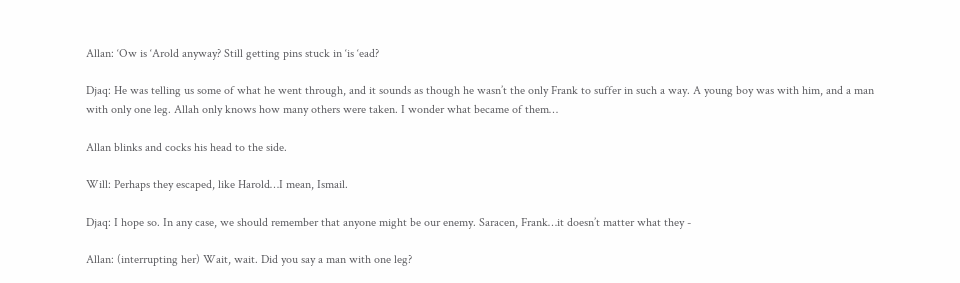Allan: ‘Ow is ‘Arold anyway? Still getting pins stuck in ‘is ‘ead?

Djaq: He was telling us some of what he went through, and it sounds as though he wasn’t the only Frank to suffer in such a way. A young boy was with him, and a man with only one leg. Allah only knows how many others were taken. I wonder what became of them…

Allan blinks and cocks his head to the side.

Will: Perhaps they escaped, like Harold…I mean, Ismail.

Djaq: I hope so. In any case, we should remember that anyone might be our enemy. Saracen, Frank…it doesn’t matter what they -

Allan: (interrupting her) Wait, wait. Did you say a man with one leg?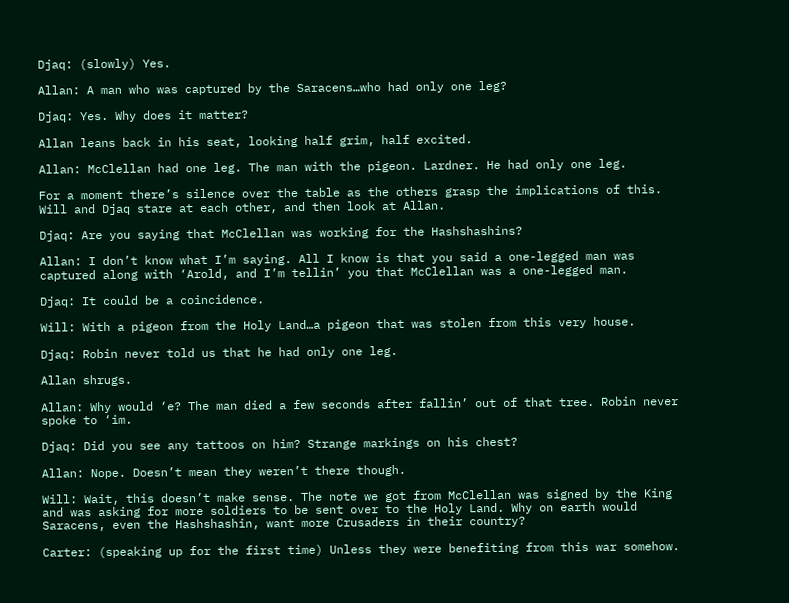Djaq: (slowly) Yes.

Allan: A man who was captured by the Saracens…who had only one leg?

Djaq: Yes. Why does it matter?

Allan leans back in his seat, looking half grim, half excited.

Allan: McClellan had one leg. The man with the pigeon. Lardner. He had only one leg.

For a moment there’s silence over the table as the others grasp the implications of this. Will and Djaq stare at each other, and then look at Allan.

Djaq: Are you saying that McClellan was working for the Hashshashins?

Allan: I don’t know what I’m saying. All I know is that you said a one-legged man was captured along with ‘Arold, and I’m tellin’ you that McClellan was a one-legged man.

Djaq: It could be a coincidence.

Will: With a pigeon from the Holy Land…a pigeon that was stolen from this very house.

Djaq: Robin never told us that he had only one leg.

Allan shrugs.

Allan: Why would ‘e? The man died a few seconds after fallin’ out of that tree. Robin never spoke to ‘im.

Djaq: Did you see any tattoos on him? Strange markings on his chest?

Allan: Nope. Doesn’t mean they weren’t there though.

Will: Wait, this doesn’t make sense. The note we got from McClellan was signed by the King and was asking for more soldiers to be sent over to the Holy Land. Why on earth would Saracens, even the Hashshashin, want more Crusaders in their country?

Carter: (speaking up for the first time) Unless they were benefiting from this war somehow.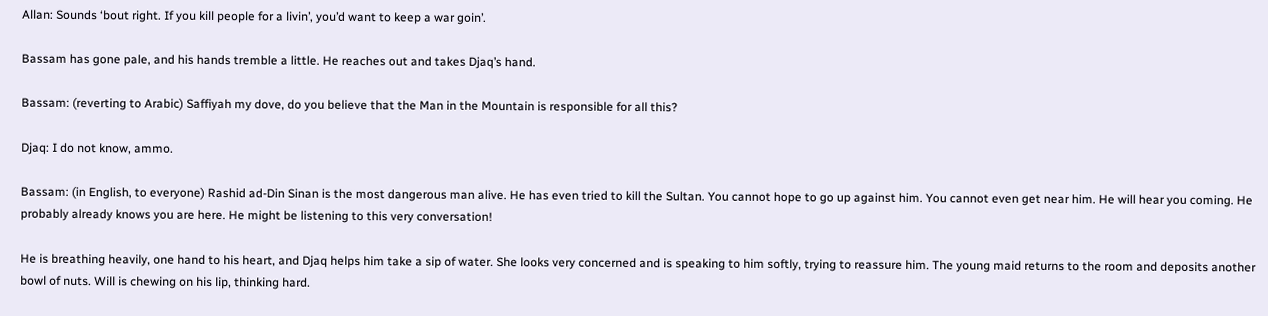Allan: Sounds ‘bout right. If you kill people for a livin’, you’d want to keep a war goin’.

Bassam has gone pale, and his hands tremble a little. He reaches out and takes Djaq’s hand.

Bassam: (reverting to Arabic) Saffiyah my dove, do you believe that the Man in the Mountain is responsible for all this?

Djaq: I do not know, ammo.

Bassam: (in English, to everyone) Rashid ad-Din Sinan is the most dangerous man alive. He has even tried to kill the Sultan. You cannot hope to go up against him. You cannot even get near him. He will hear you coming. He probably already knows you are here. He might be listening to this very conversation!

He is breathing heavily, one hand to his heart, and Djaq helps him take a sip of water. She looks very concerned and is speaking to him softly, trying to reassure him. The young maid returns to the room and deposits another bowl of nuts. Will is chewing on his lip, thinking hard.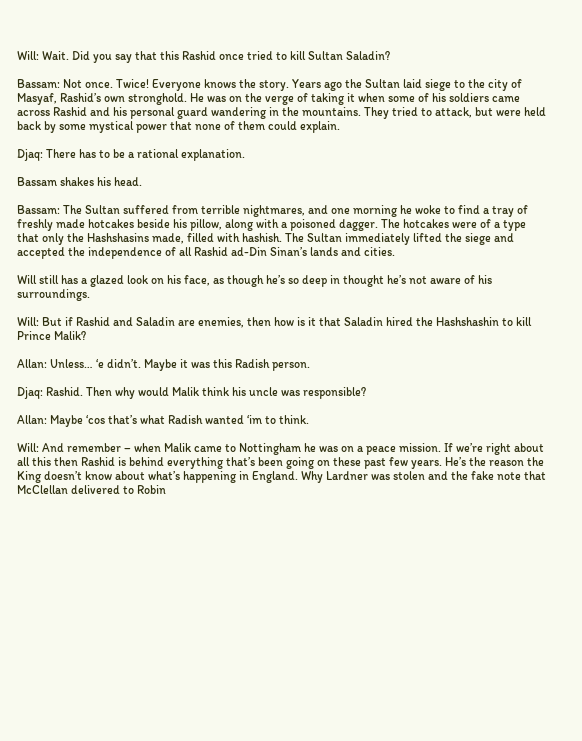Will: Wait. Did you say that this Rashid once tried to kill Sultan Saladin?

Bassam: Not once. Twice! Everyone knows the story. Years ago the Sultan laid siege to the city of Masyaf, Rashid’s own stronghold. He was on the verge of taking it when some of his soldiers came across Rashid and his personal guard wandering in the mountains. They tried to attack, but were held back by some mystical power that none of them could explain.

Djaq: There has to be a rational explanation.

Bassam shakes his head.

Bassam: The Sultan suffered from terrible nightmares, and one morning he woke to find a tray of freshly made hotcakes beside his pillow, along with a poisoned dagger. The hotcakes were of a type that only the Hashshasins made, filled with hashish. The Sultan immediately lifted the siege and accepted the independence of all Rashid ad-Din Sinan’s lands and cities.

Will still has a glazed look on his face, as though he’s so deep in thought he’s not aware of his surroundings.

Will: But if Rashid and Saladin are enemies, then how is it that Saladin hired the Hashshashin to kill Prince Malik?

Allan: Unless… ‘e didn’t. Maybe it was this Radish person.

Djaq: Rashid. Then why would Malik think his uncle was responsible?

Allan: Maybe ‘cos that’s what Radish wanted ‘im to think.

Will: And remember – when Malik came to Nottingham he was on a peace mission. If we’re right about all this then Rashid is behind everything that’s been going on these past few years. He’s the reason the King doesn’t know about what’s happening in England. Why Lardner was stolen and the fake note that McClellan delivered to Robin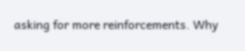asking for more reinforcements. Why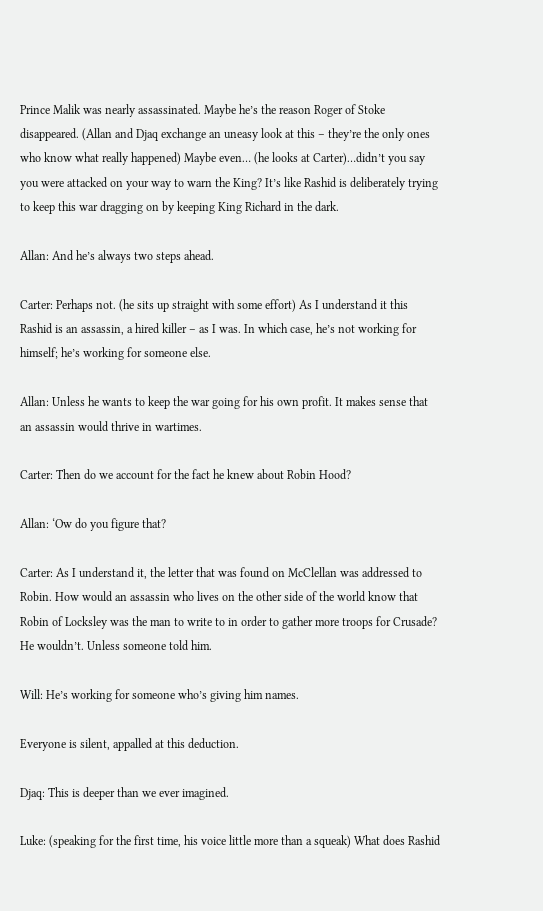Prince Malik was nearly assassinated. Maybe he’s the reason Roger of Stoke disappeared. (Allan and Djaq exchange an uneasy look at this – they’re the only ones who know what really happened) Maybe even… (he looks at Carter)…didn’t you say you were attacked on your way to warn the King? It’s like Rashid is deliberately trying to keep this war dragging on by keeping King Richard in the dark.

Allan: And he’s always two steps ahead.

Carter: Perhaps not. (he sits up straight with some effort) As I understand it this Rashid is an assassin, a hired killer – as I was. In which case, he’s not working for himself; he’s working for someone else.

Allan: Unless he wants to keep the war going for his own profit. It makes sense that an assassin would thrive in wartimes.

Carter: Then do we account for the fact he knew about Robin Hood?

Allan: ‘Ow do you figure that?

Carter: As I understand it, the letter that was found on McClellan was addressed to Robin. How would an assassin who lives on the other side of the world know that Robin of Locksley was the man to write to in order to gather more troops for Crusade? He wouldn’t. Unless someone told him.

Will: He’s working for someone who’s giving him names.

Everyone is silent, appalled at this deduction.

Djaq: This is deeper than we ever imagined.

Luke: (speaking for the first time, his voice little more than a squeak) What does Rashid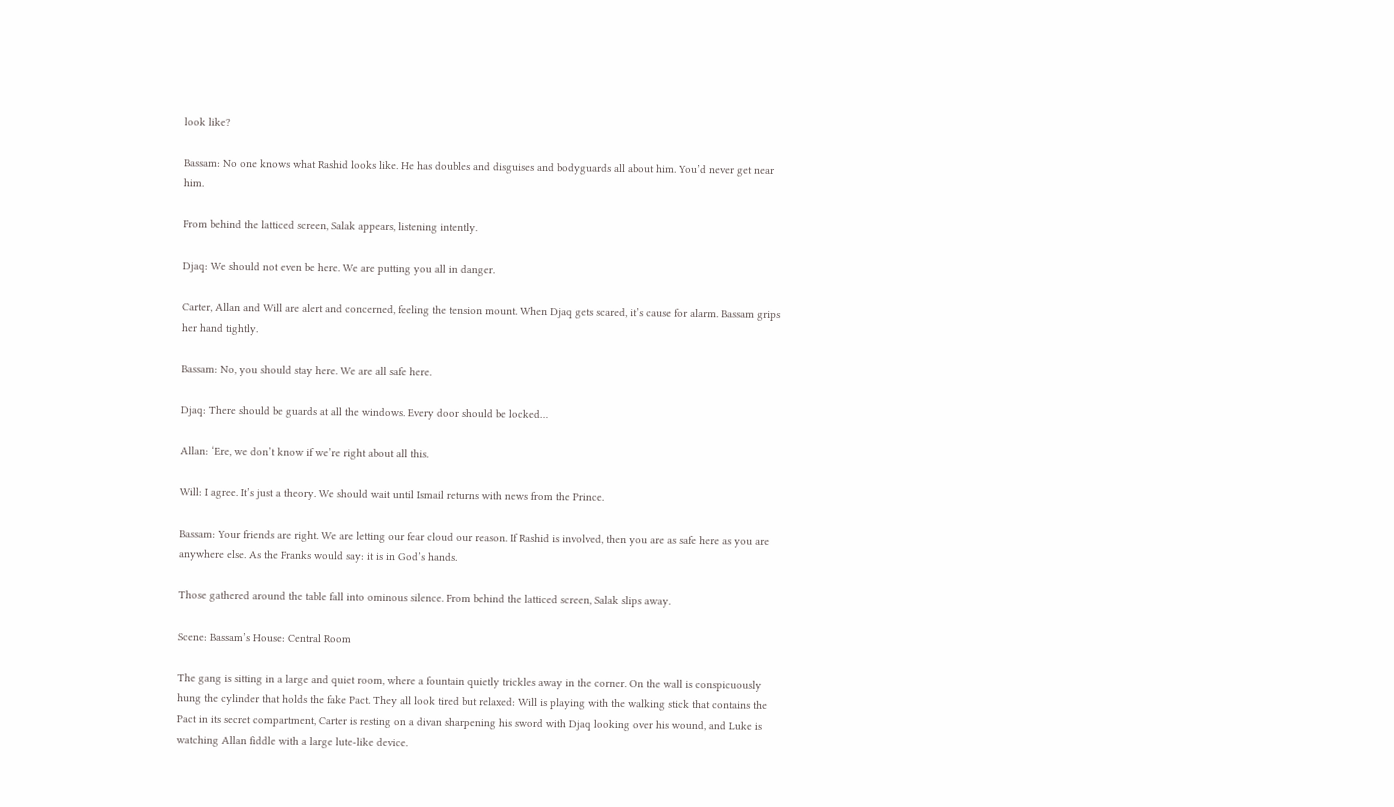look like?

Bassam: No one knows what Rashid looks like. He has doubles and disguises and bodyguards all about him. You’d never get near him.

From behind the latticed screen, Salak appears, listening intently.

Djaq: We should not even be here. We are putting you all in danger.

Carter, Allan and Will are alert and concerned, feeling the tension mount. When Djaq gets scared, it’s cause for alarm. Bassam grips her hand tightly.

Bassam: No, you should stay here. We are all safe here.

Djaq: There should be guards at all the windows. Every door should be locked…

Allan: ‘Ere, we don’t know if we’re right about all this.

Will: I agree. It’s just a theory. We should wait until Ismail returns with news from the Prince.

Bassam: Your friends are right. We are letting our fear cloud our reason. If Rashid is involved, then you are as safe here as you are anywhere else. As the Franks would say: it is in God’s hands.

Those gathered around the table fall into ominous silence. From behind the latticed screen, Salak slips away.

Scene: Bassam’s House: Central Room

The gang is sitting in a large and quiet room, where a fountain quietly trickles away in the corner. On the wall is conspicuously hung the cylinder that holds the fake Pact. They all look tired but relaxed: Will is playing with the walking stick that contains the Pact in its secret compartment, Carter is resting on a divan sharpening his sword with Djaq looking over his wound, and Luke is watching Allan fiddle with a large lute-like device.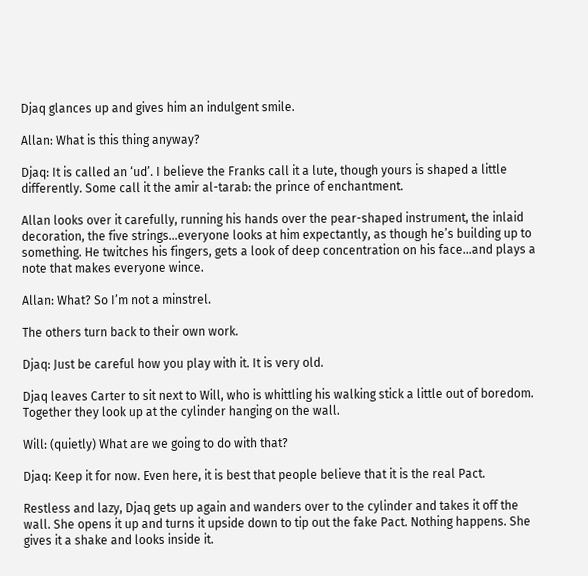Djaq glances up and gives him an indulgent smile.

Allan: What is this thing anyway?

Djaq: It is called an ‘ud’. I believe the Franks call it a lute, though yours is shaped a little differently. Some call it the amir al-tarab: the prince of enchantment.

Allan looks over it carefully, running his hands over the pear-shaped instrument, the inlaid decoration, the five strings…everyone looks at him expectantly, as though he’s building up to something. He twitches his fingers, gets a look of deep concentration on his face…and plays a note that makes everyone wince.

Allan: What? So I’m not a minstrel.

The others turn back to their own work.

Djaq: Just be careful how you play with it. It is very old.

Djaq leaves Carter to sit next to Will, who is whittling his walking stick a little out of boredom. Together they look up at the cylinder hanging on the wall.

Will: (quietly) What are we going to do with that?

Djaq: Keep it for now. Even here, it is best that people believe that it is the real Pact.

Restless and lazy, Djaq gets up again and wanders over to the cylinder and takes it off the wall. She opens it up and turns it upside down to tip out the fake Pact. Nothing happens. She gives it a shake and looks inside it.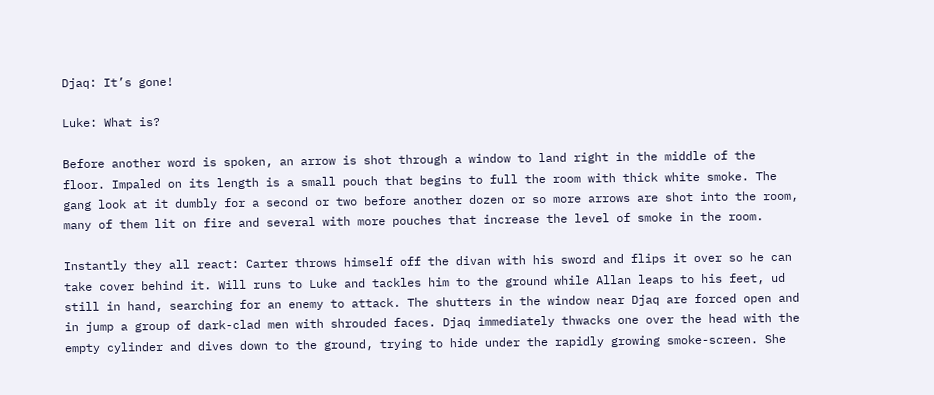Djaq: It’s gone!

Luke: What is?

Before another word is spoken, an arrow is shot through a window to land right in the middle of the floor. Impaled on its length is a small pouch that begins to full the room with thick white smoke. The gang look at it dumbly for a second or two before another dozen or so more arrows are shot into the room, many of them lit on fire and several with more pouches that increase the level of smoke in the room.

Instantly they all react: Carter throws himself off the divan with his sword and flips it over so he can take cover behind it. Will runs to Luke and tackles him to the ground while Allan leaps to his feet, ud still in hand, searching for an enemy to attack. The shutters in the window near Djaq are forced open and in jump a group of dark-clad men with shrouded faces. Djaq immediately thwacks one over the head with the empty cylinder and dives down to the ground, trying to hide under the rapidly growing smoke-screen. She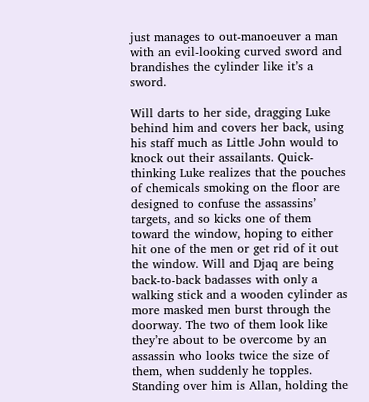just manages to out-manoeuver a man with an evil-looking curved sword and brandishes the cylinder like it’s a sword.

Will darts to her side, dragging Luke behind him and covers her back, using his staff much as Little John would to knock out their assailants. Quick-thinking Luke realizes that the pouches of chemicals smoking on the floor are designed to confuse the assassins’ targets, and so kicks one of them toward the window, hoping to either hit one of the men or get rid of it out the window. Will and Djaq are being back-to-back badasses with only a walking stick and a wooden cylinder as more masked men burst through the doorway. The two of them look like they’re about to be overcome by an assassin who looks twice the size of them, when suddenly he topples. Standing over him is Allan, holding the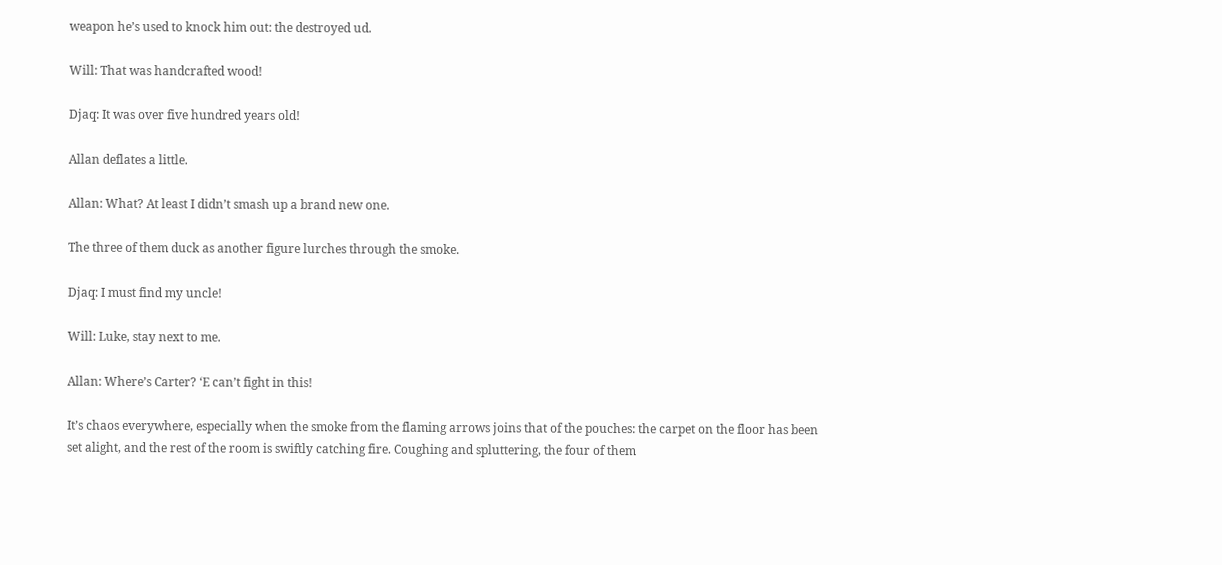weapon he’s used to knock him out: the destroyed ud.

Will: That was handcrafted wood!

Djaq: It was over five hundred years old!

Allan deflates a little.

Allan: What? At least I didn’t smash up a brand new one.

The three of them duck as another figure lurches through the smoke.

Djaq: I must find my uncle!

Will: Luke, stay next to me.

Allan: Where’s Carter? ‘E can’t fight in this!

It’s chaos everywhere, especially when the smoke from the flaming arrows joins that of the pouches: the carpet on the floor has been set alight, and the rest of the room is swiftly catching fire. Coughing and spluttering, the four of them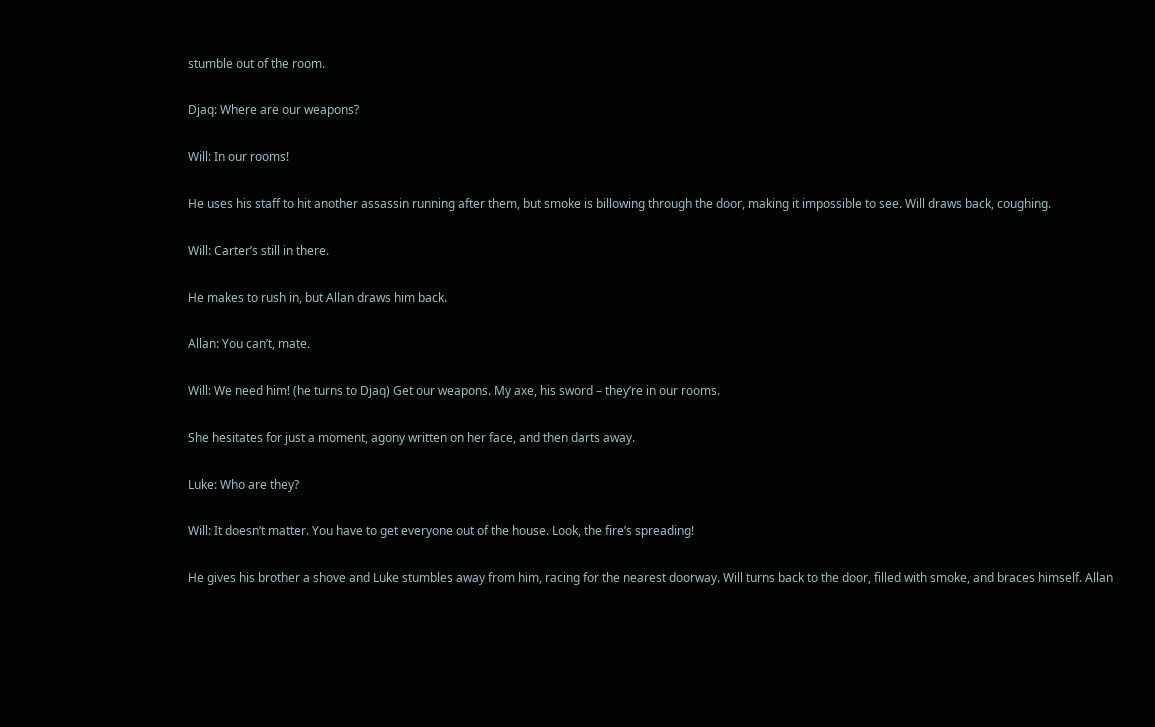stumble out of the room.

Djaq: Where are our weapons?

Will: In our rooms!

He uses his staff to hit another assassin running after them, but smoke is billowing through the door, making it impossible to see. Will draws back, coughing.

Will: Carter’s still in there.

He makes to rush in, but Allan draws him back.

Allan: You can’t, mate.

Will: We need him! (he turns to Djaq) Get our weapons. My axe, his sword – they’re in our rooms.

She hesitates for just a moment, agony written on her face, and then darts away.

Luke: Who are they?

Will: It doesn’t matter. You have to get everyone out of the house. Look, the fire’s spreading!

He gives his brother a shove and Luke stumbles away from him, racing for the nearest doorway. Will turns back to the door, filled with smoke, and braces himself. Allan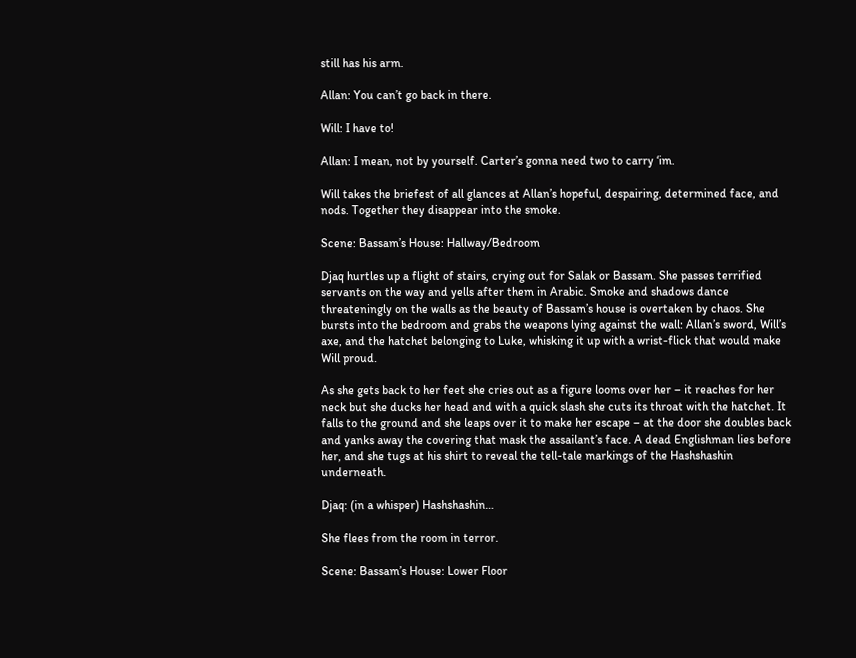still has his arm.

Allan: You can’t go back in there.

Will: I have to!

Allan: I mean, not by yourself. Carter’s gonna need two to carry ‘im.

Will takes the briefest of all glances at Allan’s hopeful, despairing, determined face, and nods. Together they disappear into the smoke.

Scene: Bassam’s House: Hallway/Bedroom

Djaq hurtles up a flight of stairs, crying out for Salak or Bassam. She passes terrified servants on the way and yells after them in Arabic. Smoke and shadows dance threateningly on the walls as the beauty of Bassam’s house is overtaken by chaos. She bursts into the bedroom and grabs the weapons lying against the wall: Allan’s sword, Will’s axe, and the hatchet belonging to Luke, whisking it up with a wrist-flick that would make Will proud.

As she gets back to her feet she cries out as a figure looms over her – it reaches for her neck but she ducks her head and with a quick slash she cuts its throat with the hatchet. It falls to the ground and she leaps over it to make her escape – at the door she doubles back and yanks away the covering that mask the assailant’s face. A dead Englishman lies before her, and she tugs at his shirt to reveal the tell-tale markings of the Hashshashin underneath.

Djaq: (in a whisper) Hashshashin…

She flees from the room in terror.

Scene: Bassam’s House: Lower Floor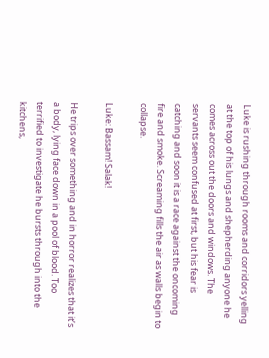Luke is rushing through rooms and corridors yelling at the top of his lungs and shepherding anyone he comes across out the doors and windows. The servants seem confused at first, but his fear is catching and soon it is a race against the oncoming fire and smoke. Screaming fills the air as walls begin to collapse.

Luke: Bassam! Salak!

He trips over something and in horror realizes that it’s a body, lying face down in a pool of blood. Too terrified to investigate he bursts through into the kitchens,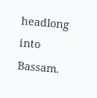headlong into Bassam.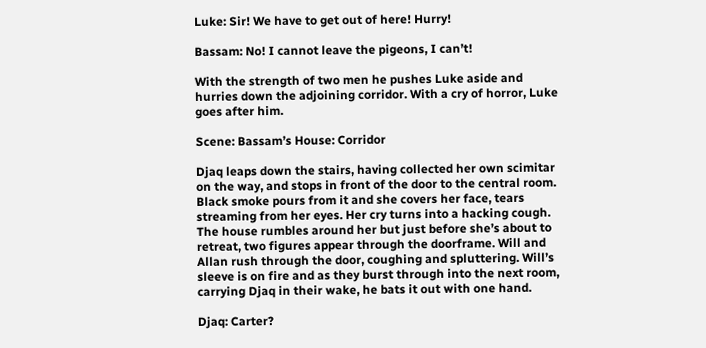Luke: Sir! We have to get out of here! Hurry!

Bassam: No! I cannot leave the pigeons, I can’t!

With the strength of two men he pushes Luke aside and hurries down the adjoining corridor. With a cry of horror, Luke goes after him.

Scene: Bassam’s House: Corridor

Djaq leaps down the stairs, having collected her own scimitar on the way, and stops in front of the door to the central room. Black smoke pours from it and she covers her face, tears streaming from her eyes. Her cry turns into a hacking cough. The house rumbles around her but just before she’s about to retreat, two figures appear through the doorframe. Will and Allan rush through the door, coughing and spluttering. Will’s sleeve is on fire and as they burst through into the next room, carrying Djaq in their wake, he bats it out with one hand.

Djaq: Carter?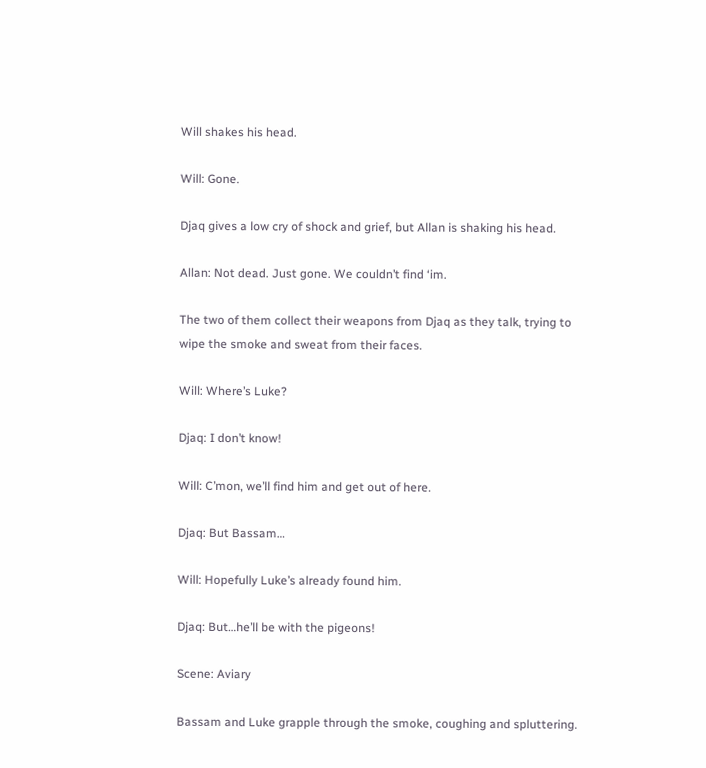Will shakes his head.

Will: Gone.

Djaq gives a low cry of shock and grief, but Allan is shaking his head.

Allan: Not dead. Just gone. We couldn’t find ‘im.

The two of them collect their weapons from Djaq as they talk, trying to wipe the smoke and sweat from their faces.

Will: Where’s Luke?

Djaq: I don’t know!

Will: C’mon, we’ll find him and get out of here.

Djaq: But Bassam…

Will: Hopefully Luke’s already found him.

Djaq: But…he’ll be with the pigeons!

Scene: Aviary

Bassam and Luke grapple through the smoke, coughing and spluttering.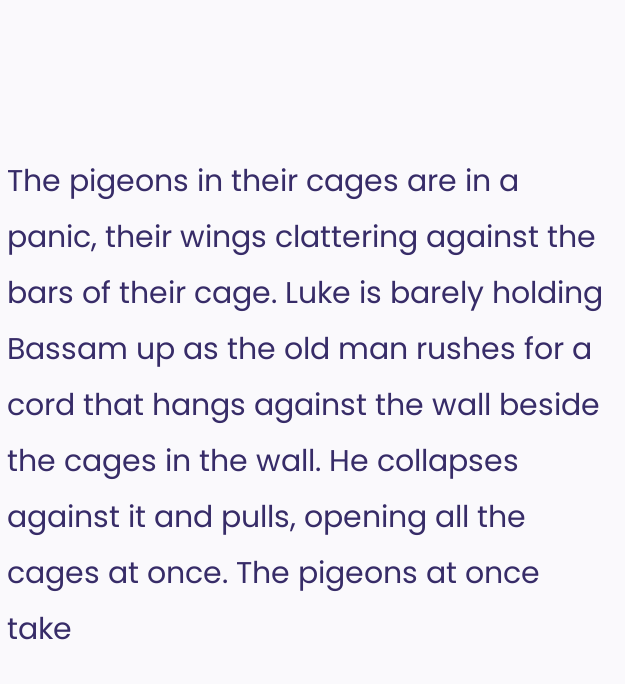The pigeons in their cages are in a panic, their wings clattering against the bars of their cage. Luke is barely holding Bassam up as the old man rushes for a cord that hangs against the wall beside the cages in the wall. He collapses against it and pulls, opening all the cages at once. The pigeons at once take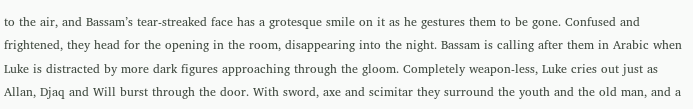to the air, and Bassam’s tear-streaked face has a grotesque smile on it as he gestures them to be gone. Confused and frightened, they head for the opening in the room, disappearing into the night. Bassam is calling after them in Arabic when Luke is distracted by more dark figures approaching through the gloom. Completely weapon-less, Luke cries out just as Allan, Djaq and Will burst through the door. With sword, axe and scimitar they surround the youth and the old man, and a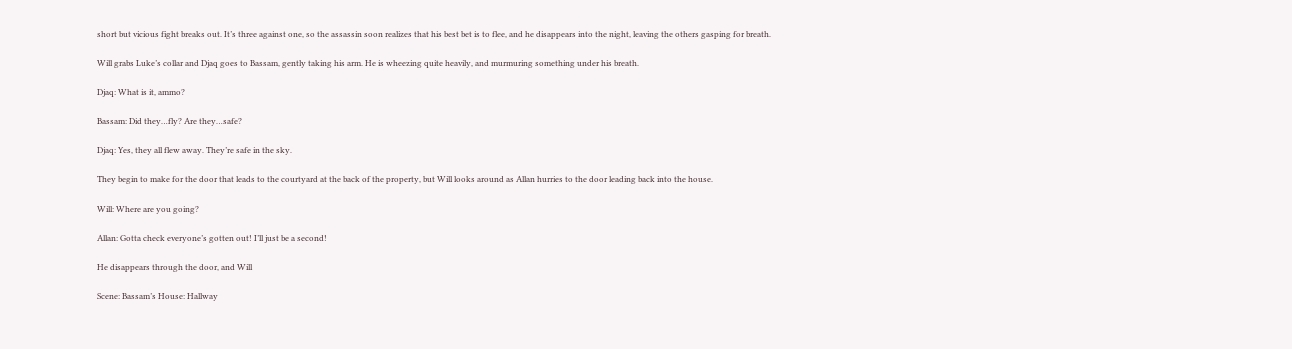short but vicious fight breaks out. It’s three against one, so the assassin soon realizes that his best bet is to flee, and he disappears into the night, leaving the others gasping for breath.

Will grabs Luke’s collar and Djaq goes to Bassam, gently taking his arm. He is wheezing quite heavily, and murmuring something under his breath.

Djaq: What is it, ammo?

Bassam: Did they…fly? Are they…safe?

Djaq: Yes, they all flew away. They’re safe in the sky.

They begin to make for the door that leads to the courtyard at the back of the property, but Will looks around as Allan hurries to the door leading back into the house.

Will: Where are you going?

Allan: Gotta check everyone’s gotten out! I’ll just be a second!

He disappears through the door, and Will

Scene: Bassam’s House: Hallway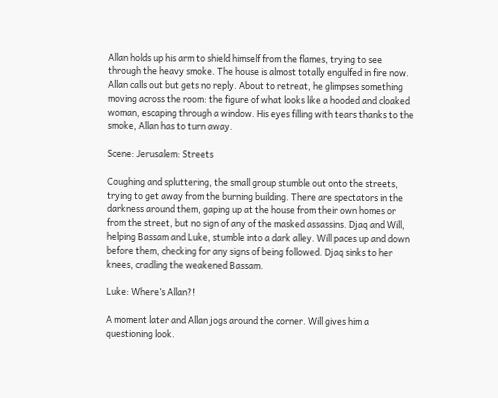Allan holds up his arm to shield himself from the flames, trying to see through the heavy smoke. The house is almost totally engulfed in fire now. Allan calls out but gets no reply. About to retreat, he glimpses something moving across the room: the figure of what looks like a hooded and cloaked woman, escaping through a window. His eyes filling with tears thanks to the smoke, Allan has to turn away.

Scene: Jerusalem: Streets

Coughing and spluttering, the small group stumble out onto the streets, trying to get away from the burning building. There are spectators in the darkness around them, gaping up at the house from their own homes or from the street, but no sign of any of the masked assassins. Djaq and Will, helping Bassam and Luke, stumble into a dark alley. Will paces up and down before them, checking for any signs of being followed. Djaq sinks to her knees, cradling the weakened Bassam.

Luke: Where’s Allan?!

A moment later and Allan jogs around the corner. Will gives him a questioning look.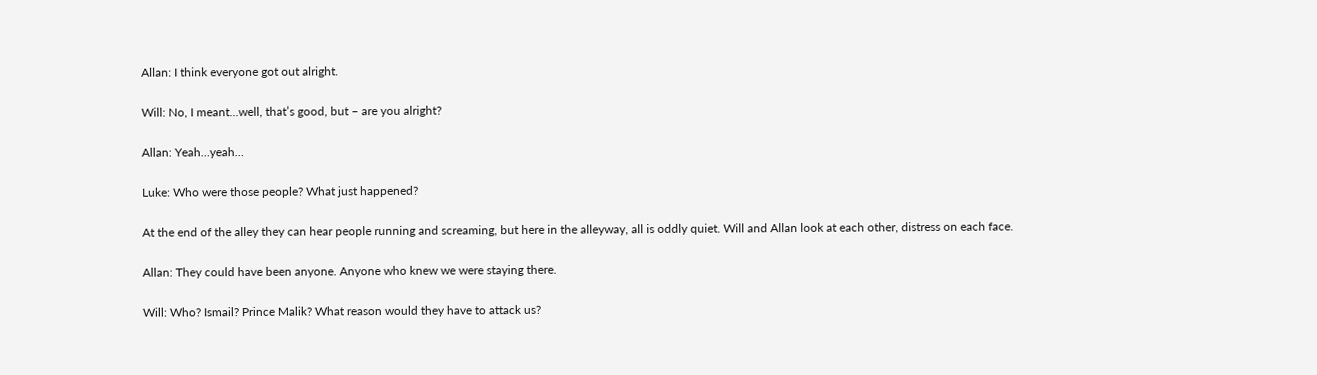Allan: I think everyone got out alright.

Will: No, I meant…well, that’s good, but – are you alright?

Allan: Yeah…yeah…

Luke: Who were those people? What just happened?

At the end of the alley they can hear people running and screaming, but here in the alleyway, all is oddly quiet. Will and Allan look at each other, distress on each face.

Allan: They could have been anyone. Anyone who knew we were staying there.

Will: Who? Ismail? Prince Malik? What reason would they have to attack us?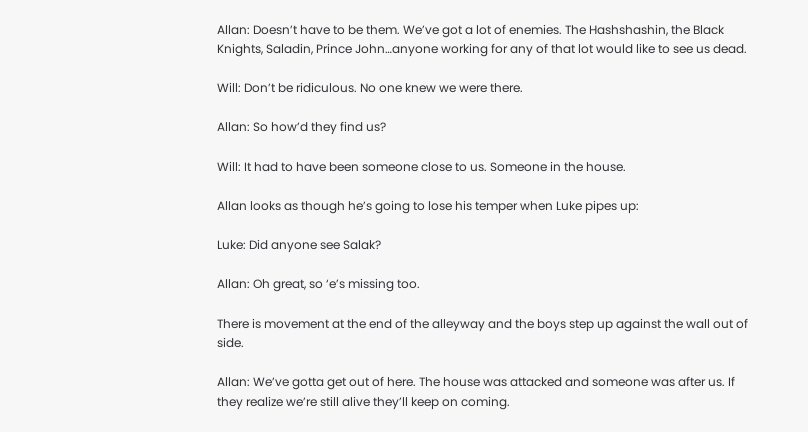Allan: Doesn’t have to be them. We’ve got a lot of enemies. The Hashshashin, the Black Knights, Saladin, Prince John…anyone working for any of that lot would like to see us dead.

Will: Don’t be ridiculous. No one knew we were there.

Allan: So how’d they find us?

Will: It had to have been someone close to us. Someone in the house.

Allan looks as though he’s going to lose his temper when Luke pipes up:

Luke: Did anyone see Salak?

Allan: Oh great, so ‘e’s missing too.

There is movement at the end of the alleyway and the boys step up against the wall out of side.

Allan: We’ve gotta get out of here. The house was attacked and someone was after us. If they realize we’re still alive they’ll keep on coming.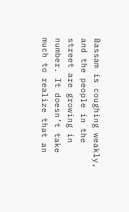Bassam is coughing weakly, and the people in the street are growing in number. It doesn’t take much to realize that an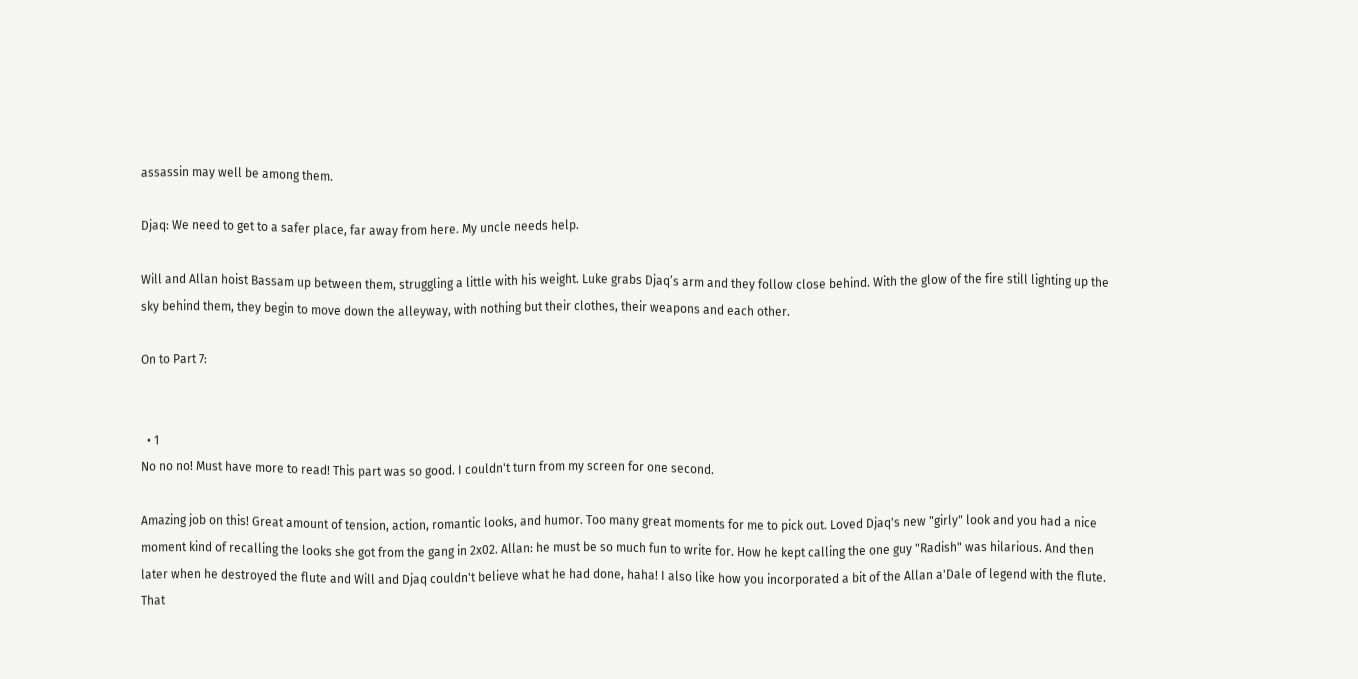assassin may well be among them.

Djaq: We need to get to a safer place, far away from here. My uncle needs help.

Will and Allan hoist Bassam up between them, struggling a little with his weight. Luke grabs Djaq’s arm and they follow close behind. With the glow of the fire still lighting up the sky behind them, they begin to move down the alleyway, with nothing but their clothes, their weapons and each other.

On to Part 7:


  • 1
No no no! Must have more to read! This part was so good. I couldn't turn from my screen for one second.

Amazing job on this! Great amount of tension, action, romantic looks, and humor. Too many great moments for me to pick out. Loved Djaq's new "girly" look and you had a nice moment kind of recalling the looks she got from the gang in 2x02. Allan: he must be so much fun to write for. How he kept calling the one guy "Radish" was hilarious. And then later when he destroyed the flute and Will and Djaq couldn't believe what he had done, haha! I also like how you incorporated a bit of the Allan a'Dale of legend with the flute. That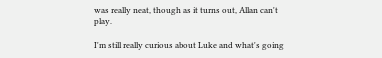was really neat, though as it turns out, Allan can't play.

I'm still really curious about Luke and what's going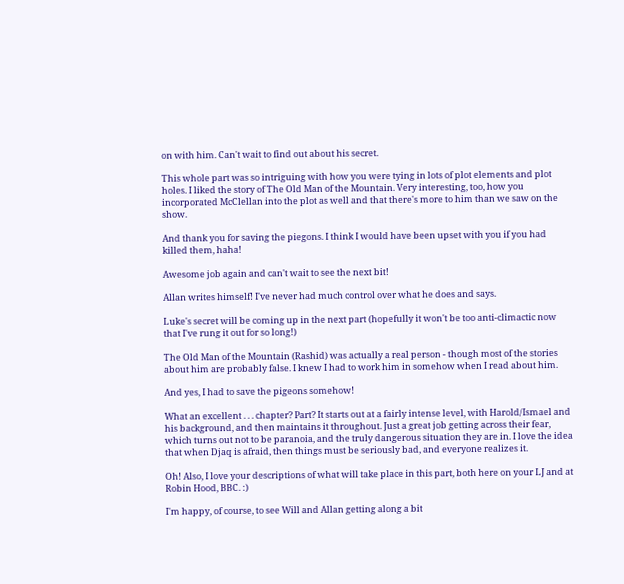on with him. Can't wait to find out about his secret.

This whole part was so intriguing with how you were tying in lots of plot elements and plot holes. I liked the story of The Old Man of the Mountain. Very interesting, too, how you incorporated McClellan into the plot as well and that there's more to him than we saw on the show.

And thank you for saving the piegons. I think I would have been upset with you if you had killed them, haha!

Awesome job again and can't wait to see the next bit!

Allan writes himself! I've never had much control over what he does and says.

Luke's secret will be coming up in the next part (hopefully it won't be too anti-climactic now that I've rung it out for so long!)

The Old Man of the Mountain (Rashid) was actually a real person - though most of the stories about him are probably false. I knew I had to work him in somehow when I read about him.

And yes, I had to save the pigeons somehow!

What an excellent . . . chapter? Part? It starts out at a fairly intense level, with Harold/Ismael and his background, and then maintains it throughout. Just a great job getting across their fear, which turns out not to be paranoia, and the truly dangerous situation they are in. I love the idea that when Djaq is afraid, then things must be seriously bad, and everyone realizes it.

Oh! Also, I love your descriptions of what will take place in this part, both here on your LJ and at Robin Hood, BBC. :)

I'm happy, of course, to see Will and Allan getting along a bit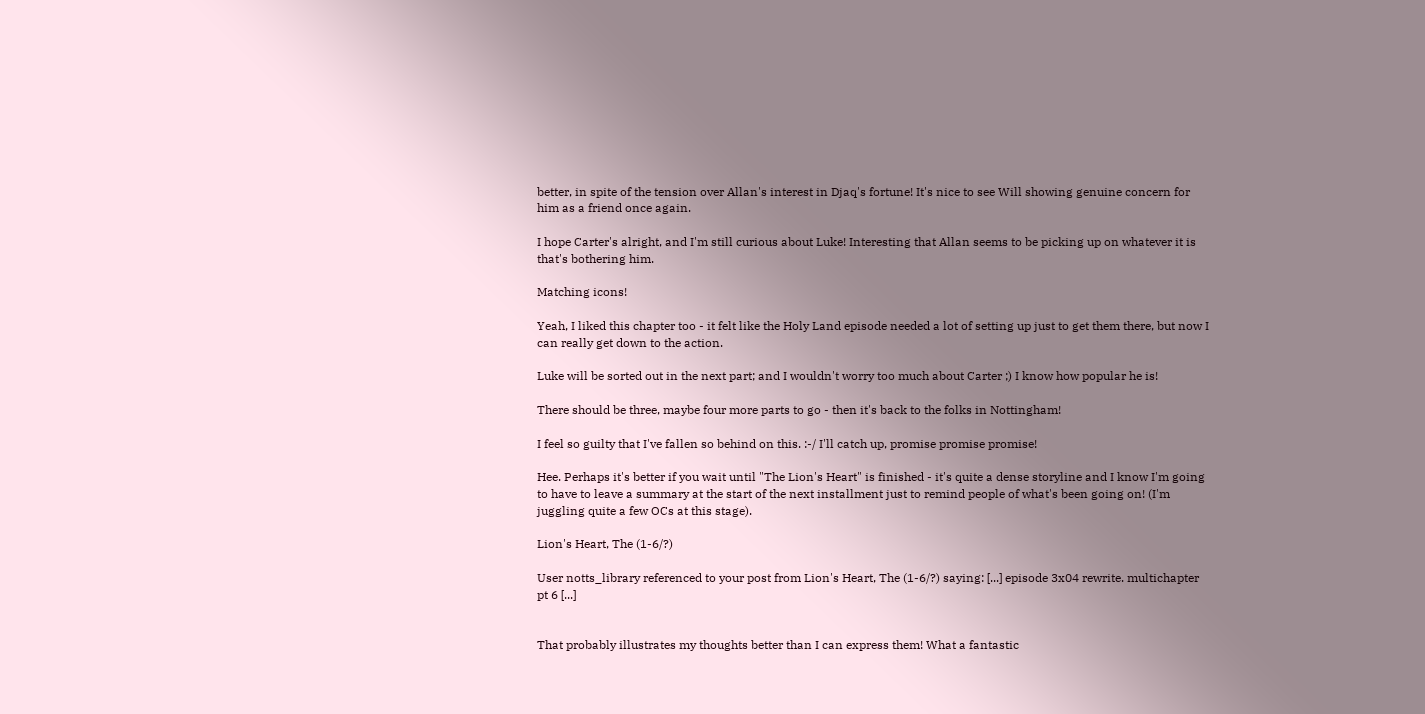better, in spite of the tension over Allan's interest in Djaq's fortune! It's nice to see Will showing genuine concern for him as a friend once again.

I hope Carter's alright, and I'm still curious about Luke! Interesting that Allan seems to be picking up on whatever it is that's bothering him.

Matching icons!

Yeah, I liked this chapter too - it felt like the Holy Land episode needed a lot of setting up just to get them there, but now I can really get down to the action.

Luke will be sorted out in the next part; and I wouldn't worry too much about Carter ;) I know how popular he is!

There should be three, maybe four more parts to go - then it's back to the folks in Nottingham!

I feel so guilty that I've fallen so behind on this. :-/ I'll catch up, promise promise promise!

Hee. Perhaps it's better if you wait until "The Lion's Heart" is finished - it's quite a dense storyline and I know I'm going to have to leave a summary at the start of the next installment just to remind people of what's been going on! (I'm juggling quite a few OCs at this stage).

Lion's Heart, The (1-6/?)

User notts_library referenced to your post from Lion's Heart, The (1-6/?) saying: [...] episode 3x04 rewrite. multichapter pt 6 [...]


That probably illustrates my thoughts better than I can express them! What a fantastic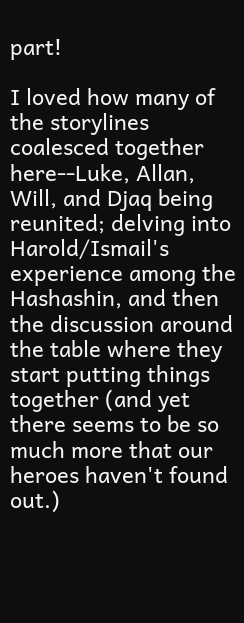part!

I loved how many of the storylines coalesced together here--Luke, Allan, Will, and Djaq being reunited; delving into Harold/Ismail's experience among the Hashashin, and then the discussion around the table where they start putting things together (and yet there seems to be so much more that our heroes haven't found out.)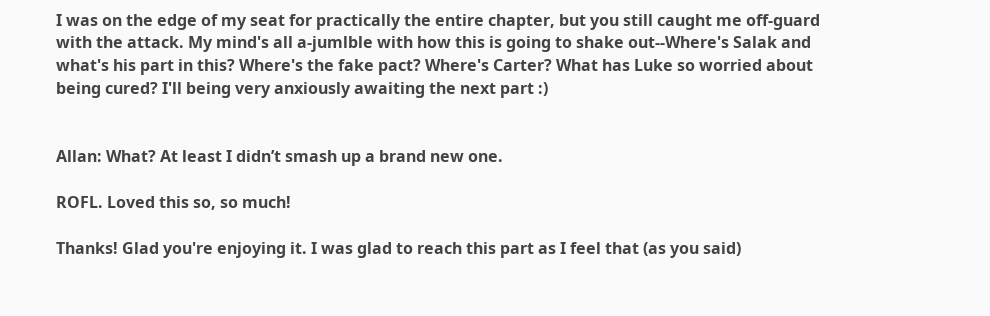I was on the edge of my seat for practically the entire chapter, but you still caught me off-guard with the attack. My mind's all a-jumlble with how this is going to shake out--Where's Salak and what's his part in this? Where's the fake pact? Where's Carter? What has Luke so worried about being cured? I'll being very anxiously awaiting the next part :)


Allan: What? At least I didn’t smash up a brand new one.

ROFL. Loved this so, so much!

Thanks! Glad you're enjoying it. I was glad to reach this part as I feel that (as you said)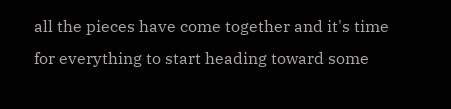all the pieces have come together and it's time for everything to start heading toward some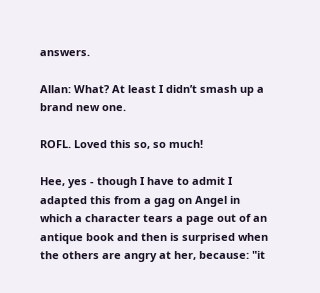answers.

Allan: What? At least I didn’t smash up a brand new one.

ROFL. Loved this so, so much!

Hee, yes - though I have to admit I adapted this from a gag on Angel in which a character tears a page out of an antique book and then is surprised when the others are angry at her, because: "it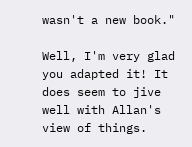wasn't a new book."

Well, I'm very glad you adapted it! It does seem to jive well with Allan's view of things.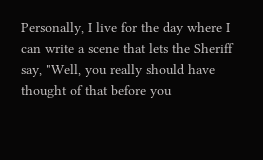Personally, I live for the day where I can write a scene that lets the Sheriff say, "Well, you really should have thought of that before you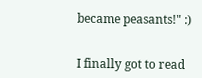became peasants!" :)


I finally got to read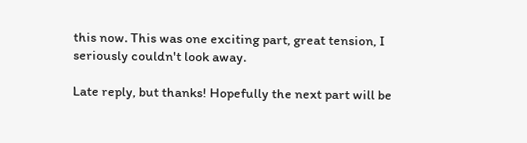this now. This was one exciting part, great tension, I seriously couldn't look away.

Late reply, but thanks! Hopefully the next part will be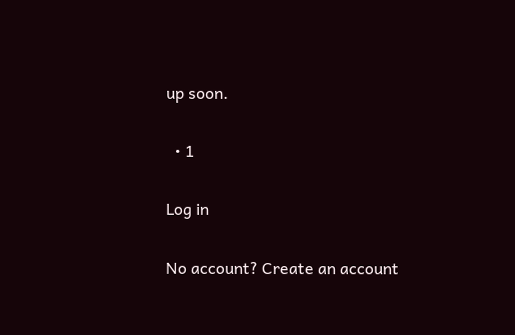up soon.

  • 1

Log in

No account? Create an account